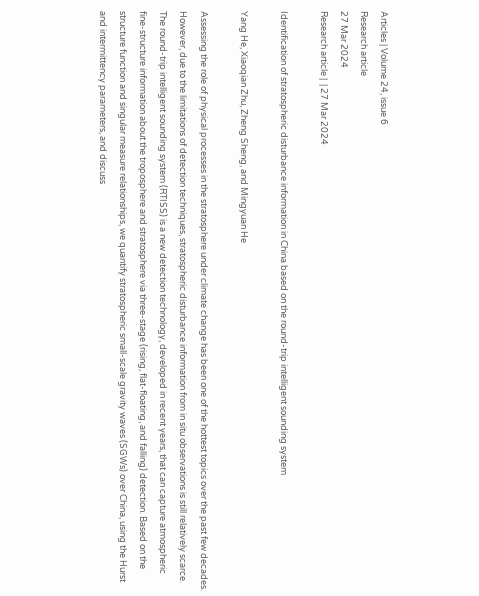Articles | Volume 24, issue 6
Research article
27 Mar 2024
Research article |  | 27 Mar 2024

Identification of stratospheric disturbance information in China based on the round-trip intelligent sounding system

Yang He, Xiaoqian Zhu, Zheng Sheng, and Mingyuan He

Assessing the role of physical processes in the stratosphere under climate change has been one of the hottest topics over the past few decades. However, due to the limitations of detection techniques, stratospheric disturbance information from in situ observations is still relatively scarce. The round-trip intelligent sounding system (RTISS) is a new detection technology, developed in recent years, that can capture atmospheric fine-structure information about the troposphere and stratosphere via three-stage (rising, flat-floating, and falling) detection. Based on the structure function and singular measure relationships, we quantify stratospheric small-scale gravity waves (SGWs) over China, using the Hurst and intermittency parameters, and discuss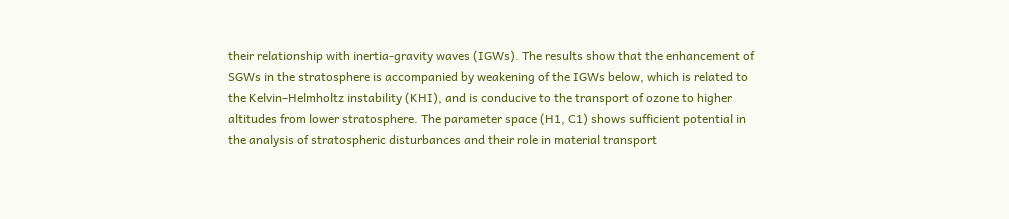their relationship with inertia-gravity waves (IGWs). The results show that the enhancement of SGWs in the stratosphere is accompanied by weakening of the IGWs below, which is related to the Kelvin–Helmholtz instability (KHI), and is conducive to the transport of ozone to higher altitudes from lower stratosphere. The parameter space (H1, C1) shows sufficient potential in the analysis of stratospheric disturbances and their role in material transport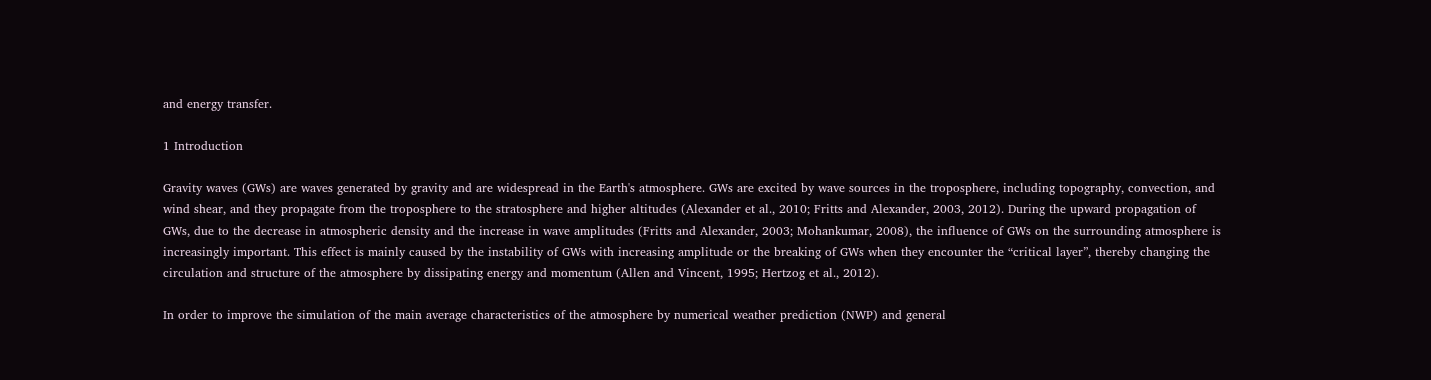and energy transfer.

1 Introduction

Gravity waves (GWs) are waves generated by gravity and are widespread in the Earth's atmosphere. GWs are excited by wave sources in the troposphere, including topography, convection, and wind shear, and they propagate from the troposphere to the stratosphere and higher altitudes (Alexander et al., 2010; Fritts and Alexander, 2003, 2012). During the upward propagation of GWs, due to the decrease in atmospheric density and the increase in wave amplitudes (Fritts and Alexander, 2003; Mohankumar, 2008), the influence of GWs on the surrounding atmosphere is increasingly important. This effect is mainly caused by the instability of GWs with increasing amplitude or the breaking of GWs when they encounter the “critical layer”, thereby changing the circulation and structure of the atmosphere by dissipating energy and momentum (Allen and Vincent, 1995; Hertzog et al., 2012).

In order to improve the simulation of the main average characteristics of the atmosphere by numerical weather prediction (NWP) and general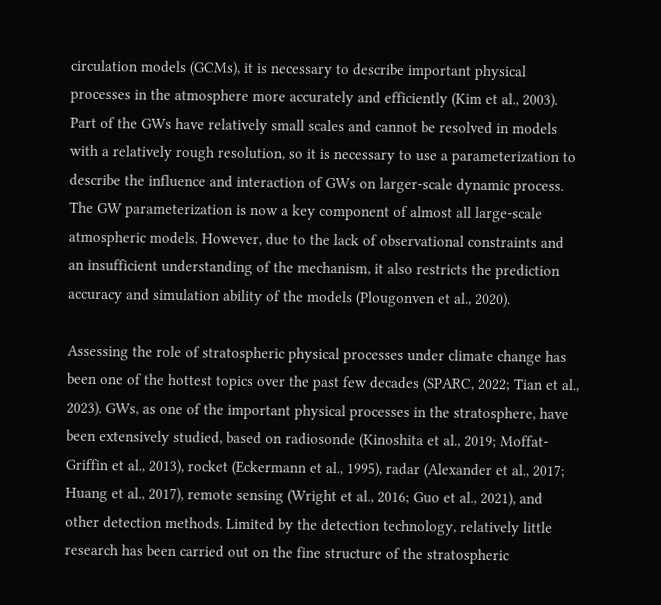circulation models (GCMs), it is necessary to describe important physical processes in the atmosphere more accurately and efficiently (Kim et al., 2003). Part of the GWs have relatively small scales and cannot be resolved in models with a relatively rough resolution, so it is necessary to use a parameterization to describe the influence and interaction of GWs on larger-scale dynamic process. The GW parameterization is now a key component of almost all large-scale atmospheric models. However, due to the lack of observational constraints and an insufficient understanding of the mechanism, it also restricts the prediction accuracy and simulation ability of the models (Plougonven et al., 2020).

Assessing the role of stratospheric physical processes under climate change has been one of the hottest topics over the past few decades (SPARC, 2022; Tian et al., 2023). GWs, as one of the important physical processes in the stratosphere, have been extensively studied, based on radiosonde (Kinoshita et al., 2019; Moffat-Griffin et al., 2013), rocket (Eckermann et al., 1995), radar (Alexander et al., 2017; Huang et al., 2017), remote sensing (Wright et al., 2016; Guo et al., 2021), and other detection methods. Limited by the detection technology, relatively little research has been carried out on the fine structure of the stratospheric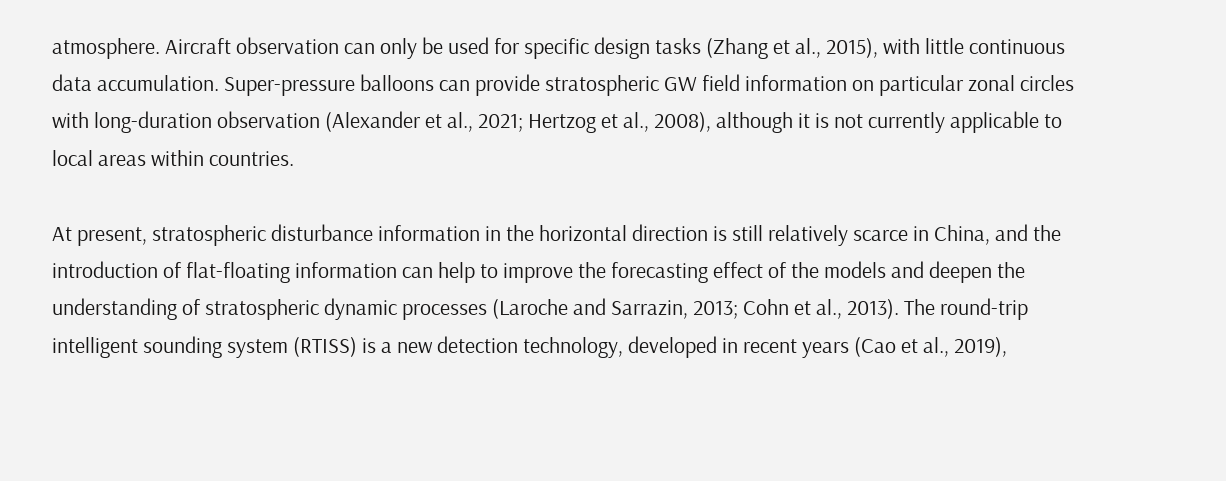atmosphere. Aircraft observation can only be used for specific design tasks (Zhang et al., 2015), with little continuous data accumulation. Super-pressure balloons can provide stratospheric GW field information on particular zonal circles with long-duration observation (Alexander et al., 2021; Hertzog et al., 2008), although it is not currently applicable to local areas within countries.

At present, stratospheric disturbance information in the horizontal direction is still relatively scarce in China, and the introduction of flat-floating information can help to improve the forecasting effect of the models and deepen the understanding of stratospheric dynamic processes (Laroche and Sarrazin, 2013; Cohn et al., 2013). The round-trip intelligent sounding system (RTISS) is a new detection technology, developed in recent years (Cao et al., 2019),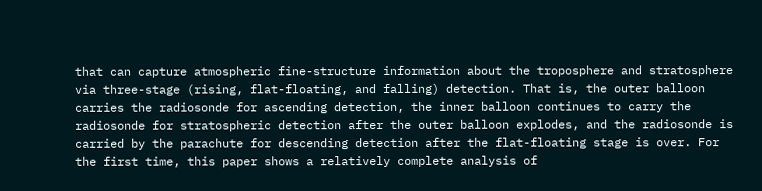that can capture atmospheric fine-structure information about the troposphere and stratosphere via three-stage (rising, flat-floating, and falling) detection. That is, the outer balloon carries the radiosonde for ascending detection, the inner balloon continues to carry the radiosonde for stratospheric detection after the outer balloon explodes, and the radiosonde is carried by the parachute for descending detection after the flat-floating stage is over. For the first time, this paper shows a relatively complete analysis of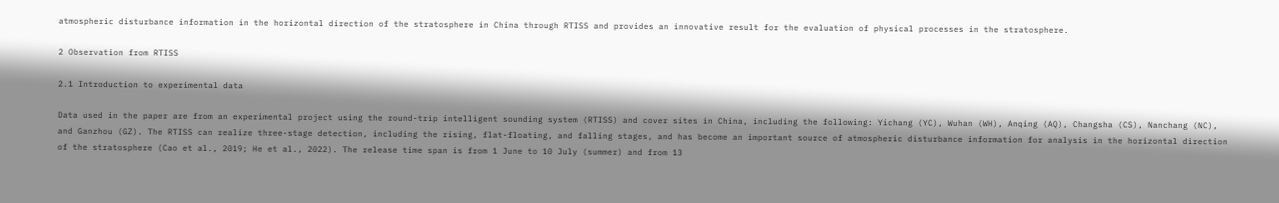atmospheric disturbance information in the horizontal direction of the stratosphere in China through RTISS and provides an innovative result for the evaluation of physical processes in the stratosphere.

2 Observation from RTISS

2.1 Introduction to experimental data

Data used in the paper are from an experimental project using the round-trip intelligent sounding system (RTISS) and cover sites in China, including the following: Yichang (YC), Wuhan (WH), Anqing (AQ), Changsha (CS), Nanchang (NC), and Ganzhou (GZ). The RTISS can realize three-stage detection, including the rising, flat-floating, and falling stages, and has become an important source of atmospheric disturbance information for analysis in the horizontal direction of the stratosphere (Cao et al., 2019; He et al., 2022). The release time span is from 1 June to 10 July (summer) and from 13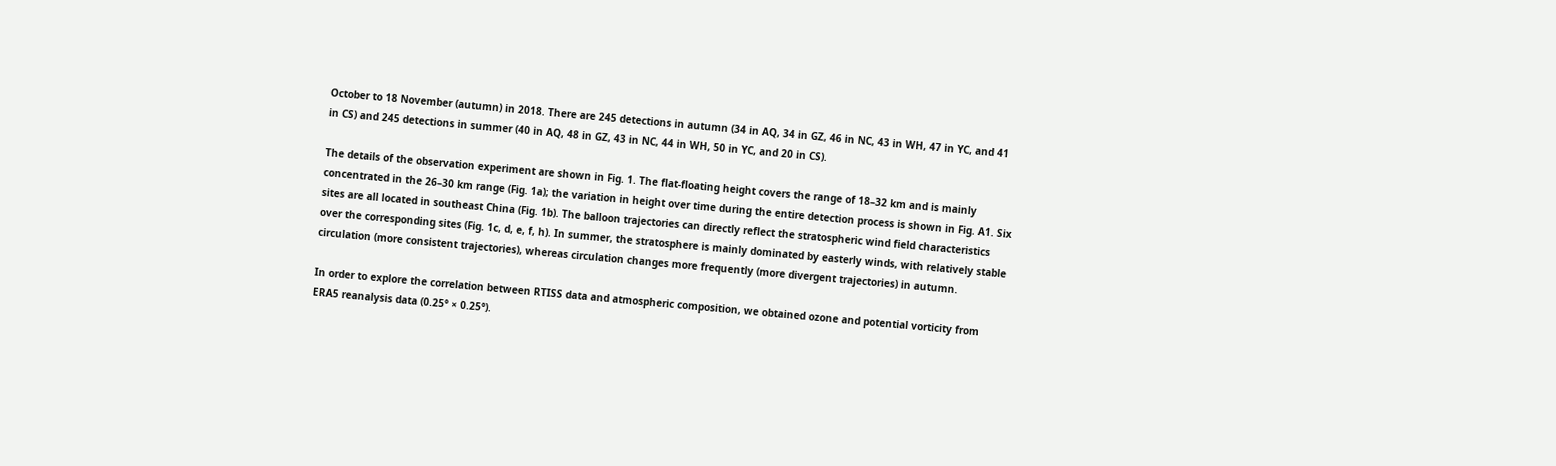October to 18 November (autumn) in 2018. There are 245 detections in autumn (34 in AQ, 34 in GZ, 46 in NC, 43 in WH, 47 in YC, and 41 in CS) and 245 detections in summer (40 in AQ, 48 in GZ, 43 in NC, 44 in WH, 50 in YC, and 20 in CS).

The details of the observation experiment are shown in Fig. 1. The flat-floating height covers the range of 18–32 km and is mainly concentrated in the 26–30 km range (Fig. 1a); the variation in height over time during the entire detection process is shown in Fig. A1. Six sites are all located in southeast China (Fig. 1b). The balloon trajectories can directly reflect the stratospheric wind field characteristics over the corresponding sites (Fig. 1c, d, e, f, h). In summer, the stratosphere is mainly dominated by easterly winds, with relatively stable circulation (more consistent trajectories), whereas circulation changes more frequently (more divergent trajectories) in autumn.

In order to explore the correlation between RTISS data and atmospheric composition, we obtained ozone and potential vorticity from ERA5 reanalysis data (0.25° × 0.25°).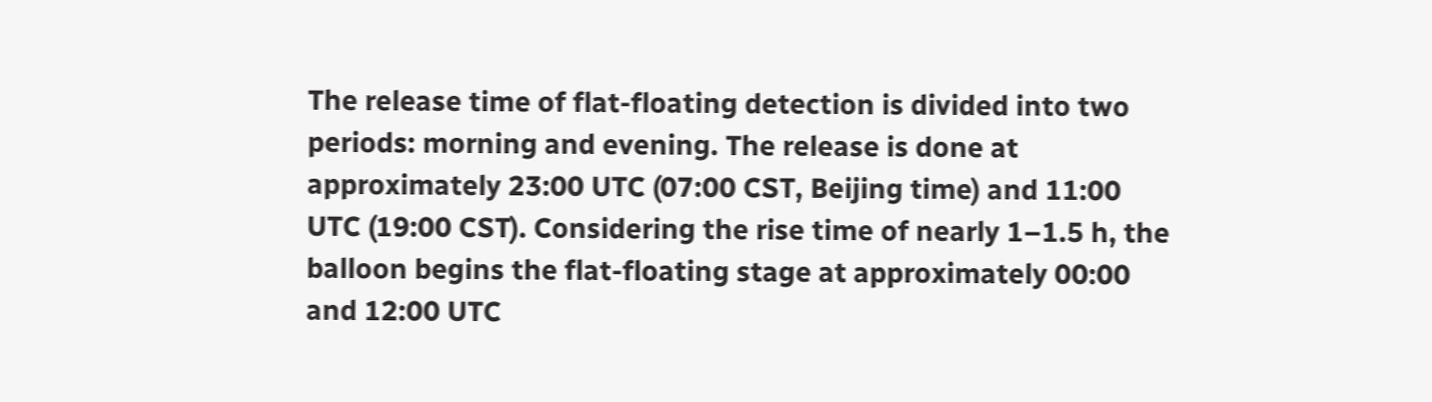The release time of flat-floating detection is divided into two periods: morning and evening. The release is done at approximately 23:00 UTC (07:00 CST, Beijing time) and 11:00 UTC (19:00 CST). Considering the rise time of nearly 1–1.5 h, the balloon begins the flat-floating stage at approximately 00:00 and 12:00 UTC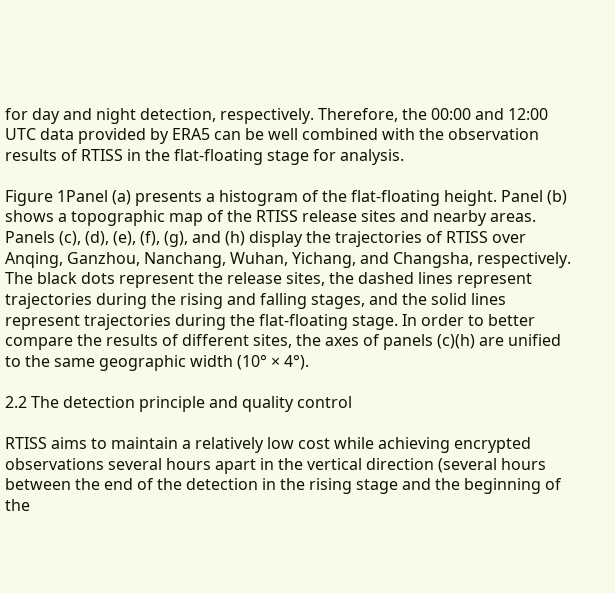for day and night detection, respectively. Therefore, the 00:00 and 12:00 UTC data provided by ERA5 can be well combined with the observation results of RTISS in the flat-floating stage for analysis.

Figure 1Panel (a) presents a histogram of the flat-floating height. Panel (b) shows a topographic map of the RTISS release sites and nearby areas. Panels (c), (d), (e), (f), (g), and (h) display the trajectories of RTISS over Anqing, Ganzhou, Nanchang, Wuhan, Yichang, and Changsha, respectively. The black dots represent the release sites, the dashed lines represent trajectories during the rising and falling stages, and the solid lines represent trajectories during the flat-floating stage. In order to better compare the results of different sites, the axes of panels (c)(h) are unified to the same geographic width (10° × 4°).

2.2 The detection principle and quality control

RTISS aims to maintain a relatively low cost while achieving encrypted observations several hours apart in the vertical direction (several hours between the end of the detection in the rising stage and the beginning of the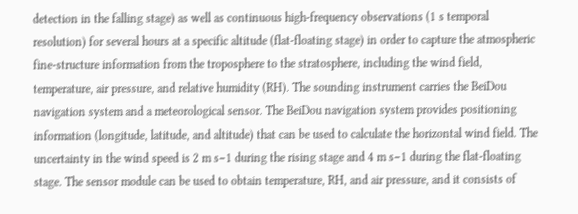detection in the falling stage) as well as continuous high-frequency observations (1 s temporal resolution) for several hours at a specific altitude (flat-floating stage) in order to capture the atmospheric fine-structure information from the troposphere to the stratosphere, including the wind field, temperature, air pressure, and relative humidity (RH). The sounding instrument carries the BeiDou navigation system and a meteorological sensor. The BeiDou navigation system provides positioning information (longitude, latitude, and altitude) that can be used to calculate the horizontal wind field. The uncertainty in the wind speed is 2 m s−1 during the rising stage and 4 m s−1 during the flat-floating stage. The sensor module can be used to obtain temperature, RH, and air pressure, and it consists of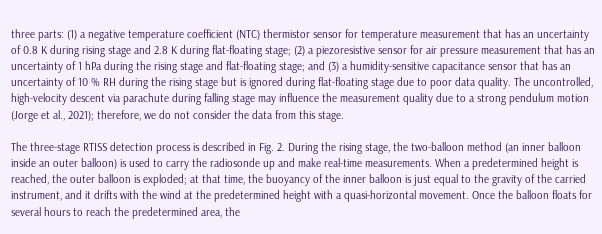three parts: (1) a negative temperature coefficient (NTC) thermistor sensor for temperature measurement that has an uncertainty of 0.8 K during rising stage and 2.8 K during flat-floating stage; (2) a piezoresistive sensor for air pressure measurement that has an uncertainty of 1 hPa during the rising stage and flat-floating stage; and (3) a humidity-sensitive capacitance sensor that has an uncertainty of 10 % RH during the rising stage but is ignored during flat-floating stage due to poor data quality. The uncontrolled, high-velocity descent via parachute during falling stage may influence the measurement quality due to a strong pendulum motion (Jorge et al., 2021); therefore, we do not consider the data from this stage.

The three-stage RTISS detection process is described in Fig. 2. During the rising stage, the two-balloon method (an inner balloon inside an outer balloon) is used to carry the radiosonde up and make real-time measurements. When a predetermined height is reached, the outer balloon is exploded; at that time, the buoyancy of the inner balloon is just equal to the gravity of the carried instrument, and it drifts with the wind at the predetermined height with a quasi-horizontal movement. Once the balloon floats for several hours to reach the predetermined area, the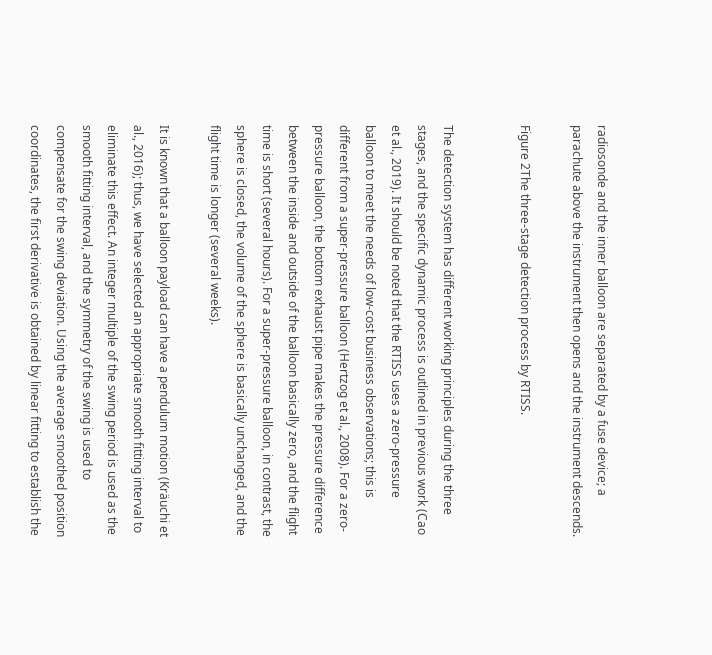radiosonde and the inner balloon are separated by a fuse device; a parachute above the instrument then opens and the instrument descends.

Figure 2The three-stage detection process by RTISS.


The detection system has different working principles during the three stages, and the specific dynamic process is outlined in previous work (Cao et al., 2019). It should be noted that the RTISS uses a zero-pressure balloon to meet the needs of low-cost business observations; this is different from a super-pressure balloon (Hertzog et al., 2008). For a zero-pressure balloon, the bottom exhaust pipe makes the pressure difference between the inside and outside of the balloon basically zero, and the flight time is short (several hours). For a super-pressure balloon, in contrast, the sphere is closed, the volume of the sphere is basically unchanged, and the flight time is longer (several weeks).

It is known that a balloon payload can have a pendulum motion (Kräuchi et al., 2016); thus, we have selected an appropriate smooth fitting interval to eliminate this effect. An integer multiple of the swing period is used as the smooth fitting interval, and the symmetry of the swing is used to compensate for the swing deviation. Using the average smoothed position coordinates, the first derivative is obtained by linear fitting to establish the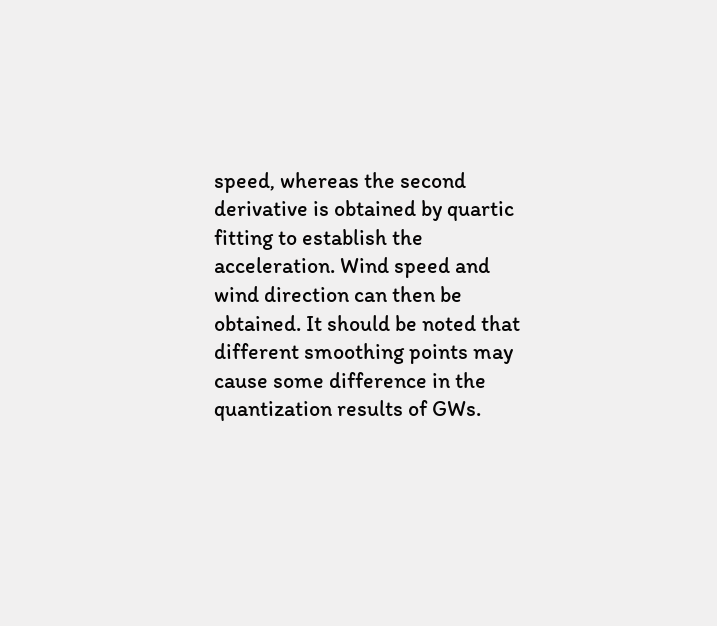speed, whereas the second derivative is obtained by quartic fitting to establish the acceleration. Wind speed and wind direction can then be obtained. It should be noted that different smoothing points may cause some difference in the quantization results of GWs.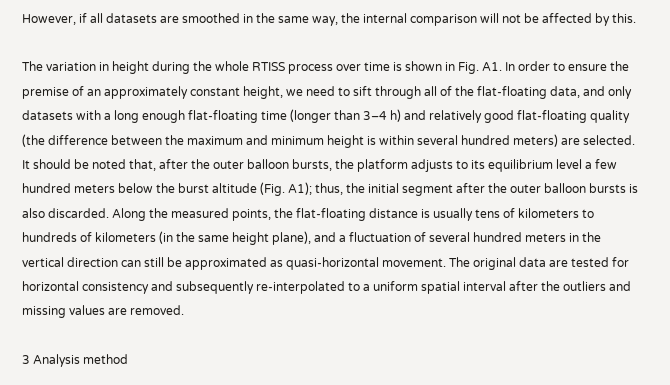However, if all datasets are smoothed in the same way, the internal comparison will not be affected by this.

The variation in height during the whole RTISS process over time is shown in Fig. A1. In order to ensure the premise of an approximately constant height, we need to sift through all of the flat-floating data, and only datasets with a long enough flat-floating time (longer than 3–4 h) and relatively good flat-floating quality (the difference between the maximum and minimum height is within several hundred meters) are selected. It should be noted that, after the outer balloon bursts, the platform adjusts to its equilibrium level a few hundred meters below the burst altitude (Fig. A1); thus, the initial segment after the outer balloon bursts is also discarded. Along the measured points, the flat-floating distance is usually tens of kilometers to hundreds of kilometers (in the same height plane), and a fluctuation of several hundred meters in the vertical direction can still be approximated as quasi-horizontal movement. The original data are tested for horizontal consistency and subsequently re-interpolated to a uniform spatial interval after the outliers and missing values are removed.

3 Analysis method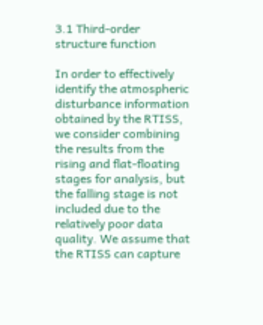3.1 Third-order structure function

In order to effectively identify the atmospheric disturbance information obtained by the RTISS, we consider combining the results from the rising and flat-floating stages for analysis, but the falling stage is not included due to the relatively poor data quality. We assume that the RTISS can capture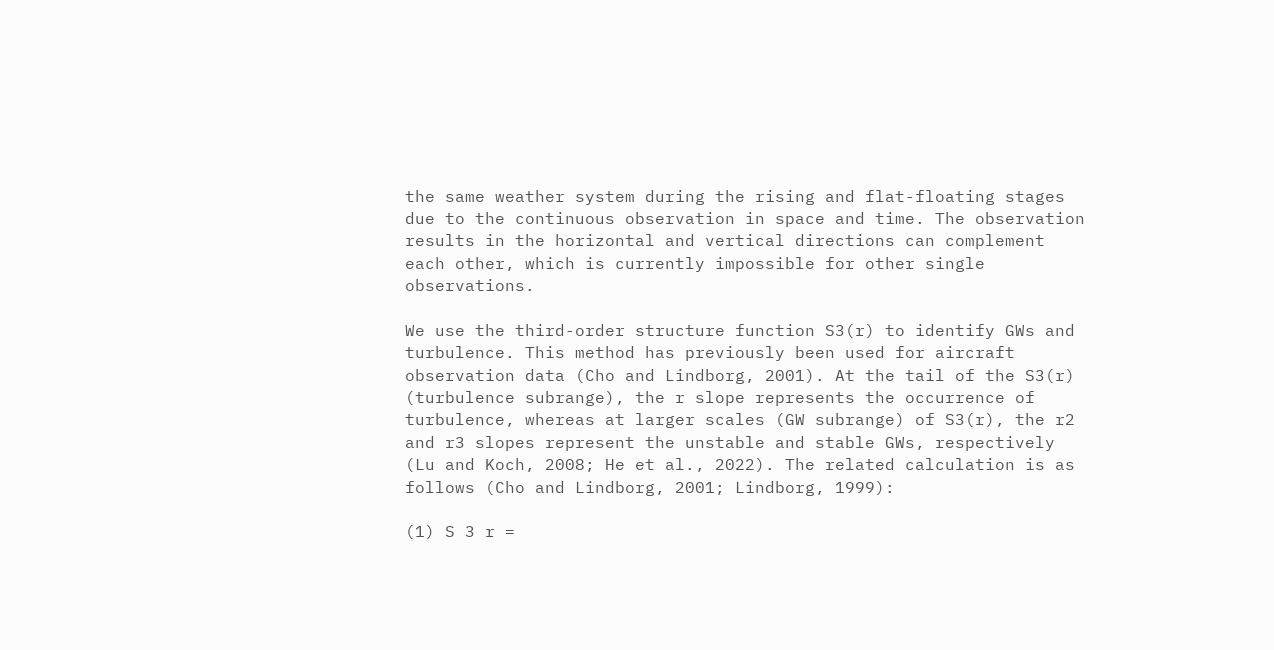the same weather system during the rising and flat-floating stages due to the continuous observation in space and time. The observation results in the horizontal and vertical directions can complement each other, which is currently impossible for other single observations.

We use the third-order structure function S3(r) to identify GWs and turbulence. This method has previously been used for aircraft observation data (Cho and Lindborg, 2001). At the tail of the S3(r) (turbulence subrange), the r slope represents the occurrence of turbulence, whereas at larger scales (GW subrange) of S3(r), the r2 and r3 slopes represent the unstable and stable GWs, respectively (Lu and Koch, 2008; He et al., 2022). The related calculation is as follows (Cho and Lindborg, 2001; Lindborg, 1999):

(1) S 3 r =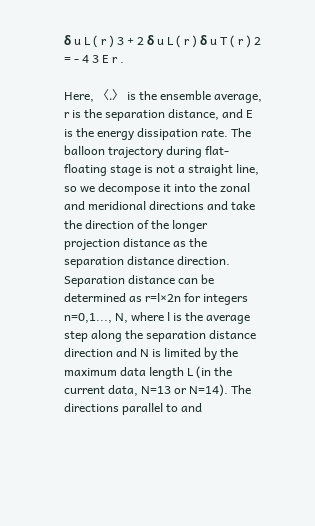δ u L ( r ) 3 + 2 δ u L ( r ) δ u T ( r ) 2 = - 4 3 E r .

Here, 〈.〉 is the ensemble average, r is the separation distance, and E is the energy dissipation rate. The balloon trajectory during flat-floating stage is not a straight line, so we decompose it into the zonal and meridional directions and take the direction of the longer projection distance as the separation distance direction. Separation distance can be determined as r=l×2n for integers n=0,1..., N, where l is the average step along the separation distance direction and N is limited by the maximum data length L (in the current data, N=13 or N=14). The directions parallel to and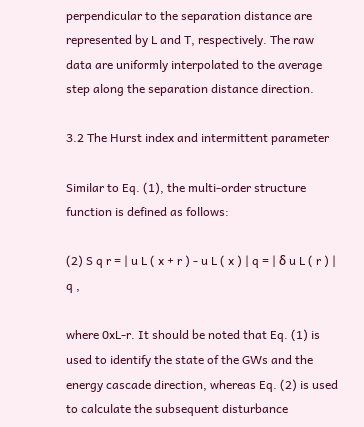perpendicular to the separation distance are represented by L and T, respectively. The raw data are uniformly interpolated to the average step along the separation distance direction.

3.2 The Hurst index and intermittent parameter

Similar to Eq. (1), the multi-order structure function is defined as follows:

(2) S q r = | u L ( x + r ) - u L ( x ) | q = | δ u L ( r ) | q ,

where 0xL-r. It should be noted that Eq. (1) is used to identify the state of the GWs and the energy cascade direction, whereas Eq. (2) is used to calculate the subsequent disturbance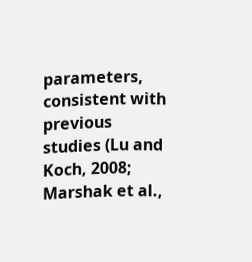parameters, consistent with previous studies (Lu and Koch, 2008; Marshak et al.,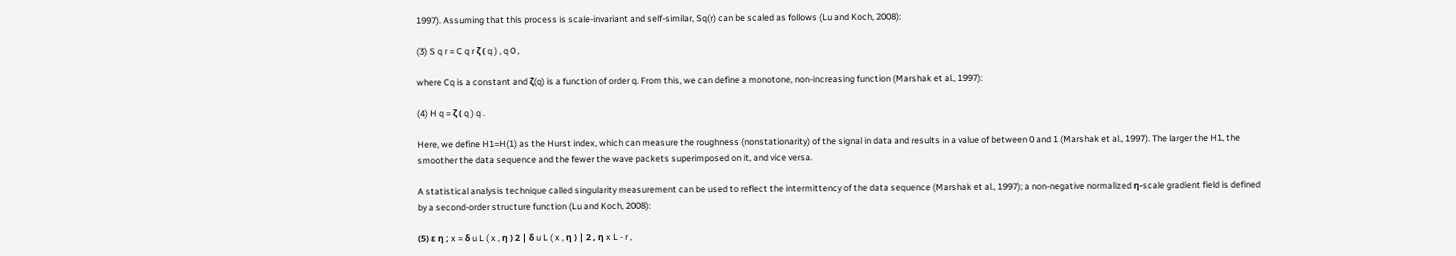1997). Assuming that this process is scale-invariant and self-similar, Sq(r) can be scaled as follows (Lu and Koch, 2008):

(3) S q r = C q r ζ ( q ) , q 0 ,

where Cq is a constant and ζ(q) is a function of order q. From this, we can define a monotone, non-increasing function (Marshak et al., 1997):

(4) H q = ζ ( q ) q .

Here, we define H1=H(1) as the Hurst index, which can measure the roughness (nonstationarity) of the signal in data and results in a value of between 0 and 1 (Marshak et al., 1997). The larger the H1, the smoother the data sequence and the fewer the wave packets superimposed on it, and vice versa.

A statistical analysis technique called singularity measurement can be used to reflect the intermittency of the data sequence (Marshak et al., 1997); a non-negative normalized η-scale gradient field is defined by a second-order structure function (Lu and Koch, 2008):

(5) ε η ; x = δ u L ( x , η ) 2 | δ u L ( x , η ) | 2 , η x L - r ,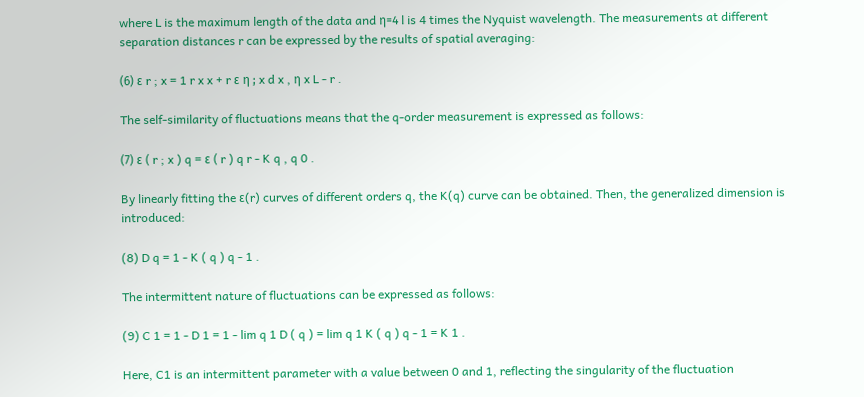where L is the maximum length of the data and η=4 l is 4 times the Nyquist wavelength. The measurements at different separation distances r can be expressed by the results of spatial averaging:

(6) ε r ; x = 1 r x x + r ε η ; x d x , η x L - r .

The self-similarity of fluctuations means that the q-order measurement is expressed as follows:

(7) ε ( r ; x ) q = ε ( r ) q r - K q , q 0 .

By linearly fitting the ε(r) curves of different orders q, the K(q) curve can be obtained. Then, the generalized dimension is introduced:

(8) D q = 1 - K ( q ) q - 1 .

The intermittent nature of fluctuations can be expressed as follows:

(9) C 1 = 1 - D 1 = 1 - lim q 1 D ( q ) = lim q 1 K ( q ) q - 1 = K 1 .

Here, C1 is an intermittent parameter with a value between 0 and 1, reflecting the singularity of the fluctuation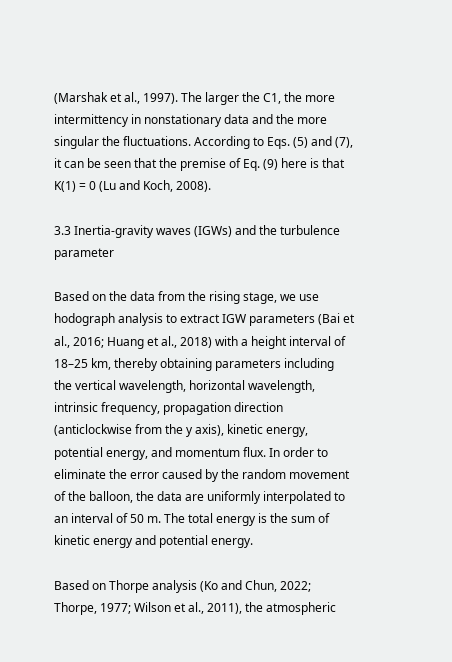(Marshak et al., 1997). The larger the C1, the more intermittency in nonstationary data and the more singular the fluctuations. According to Eqs. (5) and (7), it can be seen that the premise of Eq. (9) here is that K(1) = 0 (Lu and Koch, 2008).

3.3 Inertia-gravity waves (IGWs) and the turbulence parameter

Based on the data from the rising stage, we use hodograph analysis to extract IGW parameters (Bai et al., 2016; Huang et al., 2018) with a height interval of 18–25 km, thereby obtaining parameters including the vertical wavelength, horizontal wavelength, intrinsic frequency, propagation direction (anticlockwise from the y axis), kinetic energy, potential energy, and momentum flux. In order to eliminate the error caused by the random movement of the balloon, the data are uniformly interpolated to an interval of 50 m. The total energy is the sum of kinetic energy and potential energy.

Based on Thorpe analysis (Ko and Chun, 2022; Thorpe, 1977; Wilson et al., 2011), the atmospheric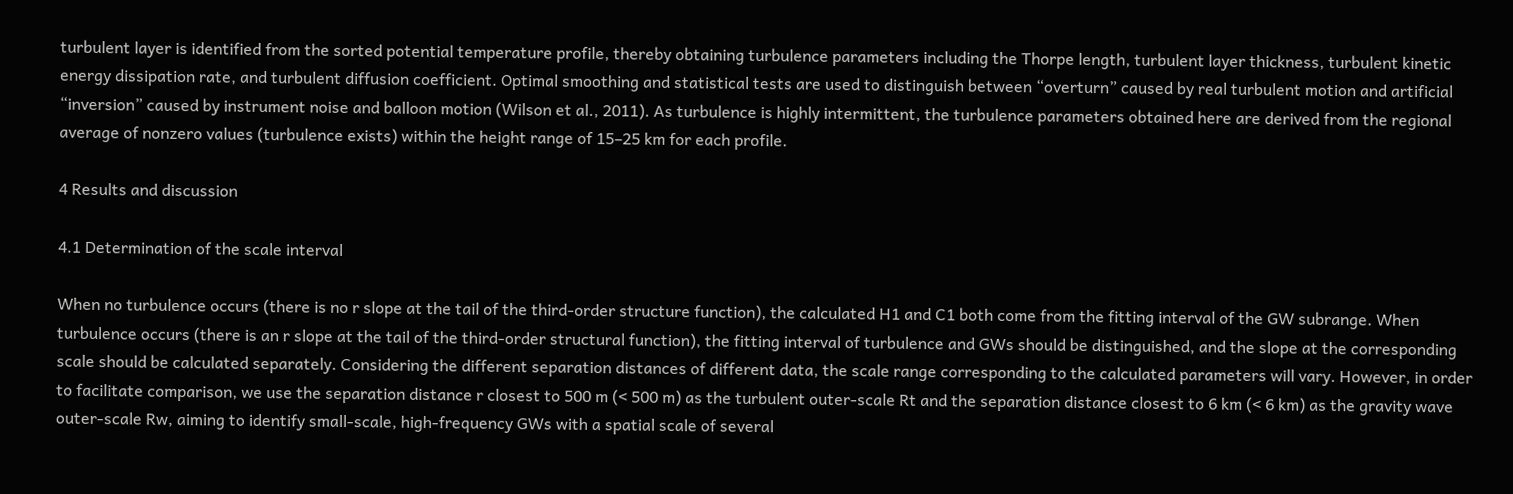turbulent layer is identified from the sorted potential temperature profile, thereby obtaining turbulence parameters including the Thorpe length, turbulent layer thickness, turbulent kinetic energy dissipation rate, and turbulent diffusion coefficient. Optimal smoothing and statistical tests are used to distinguish between “overturn” caused by real turbulent motion and artificial “inversion” caused by instrument noise and balloon motion (Wilson et al., 2011). As turbulence is highly intermittent, the turbulence parameters obtained here are derived from the regional average of nonzero values (turbulence exists) within the height range of 15–25 km for each profile.

4 Results and discussion

4.1 Determination of the scale interval

When no turbulence occurs (there is no r slope at the tail of the third-order structure function), the calculated H1 and C1 both come from the fitting interval of the GW subrange. When turbulence occurs (there is an r slope at the tail of the third-order structural function), the fitting interval of turbulence and GWs should be distinguished, and the slope at the corresponding scale should be calculated separately. Considering the different separation distances of different data, the scale range corresponding to the calculated parameters will vary. However, in order to facilitate comparison, we use the separation distance r closest to 500 m (< 500 m) as the turbulent outer-scale Rt and the separation distance closest to 6 km (< 6 km) as the gravity wave outer-scale Rw, aiming to identify small-scale, high-frequency GWs with a spatial scale of several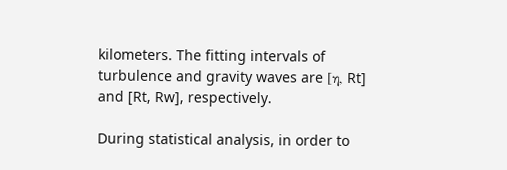kilometers. The fitting intervals of turbulence and gravity waves are [η, Rt] and [Rt, Rw], respectively.

During statistical analysis, in order to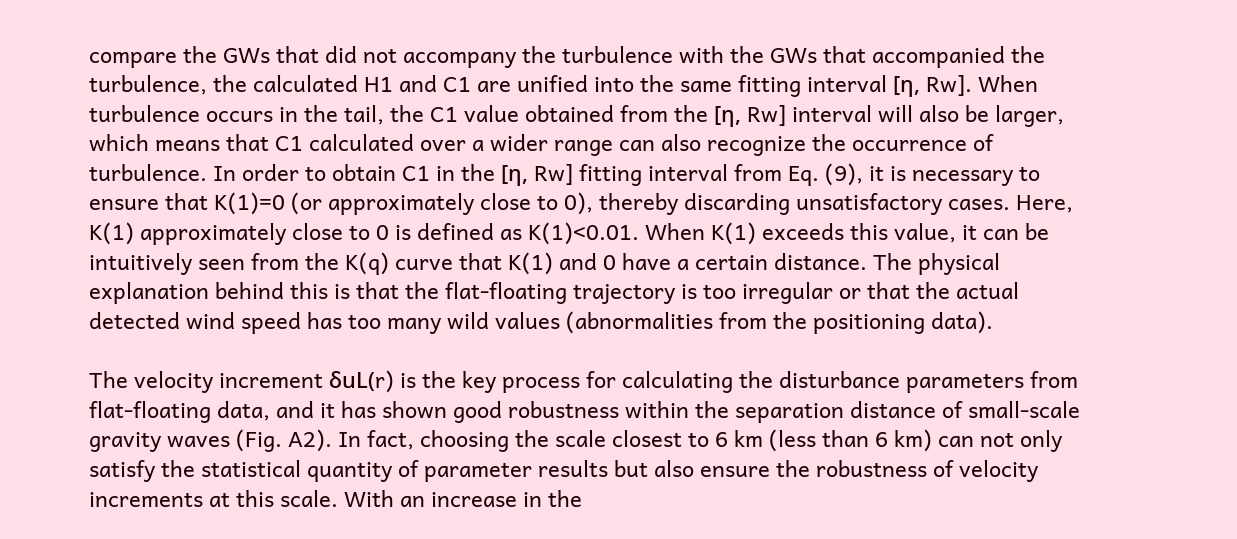compare the GWs that did not accompany the turbulence with the GWs that accompanied the turbulence, the calculated H1 and C1 are unified into the same fitting interval [η, Rw]. When turbulence occurs in the tail, the C1 value obtained from the [η, Rw] interval will also be larger, which means that C1 calculated over a wider range can also recognize the occurrence of turbulence. In order to obtain C1 in the [η, Rw] fitting interval from Eq. (9), it is necessary to ensure that K(1)=0 (or approximately close to 0), thereby discarding unsatisfactory cases. Here, K(1) approximately close to 0 is defined as K(1)<0.01. When K(1) exceeds this value, it can be intuitively seen from the K(q) curve that K(1) and 0 have a certain distance. The physical explanation behind this is that the flat-floating trajectory is too irregular or that the actual detected wind speed has too many wild values (abnormalities from the positioning data).

The velocity increment δuL(r) is the key process for calculating the disturbance parameters from flat-floating data, and it has shown good robustness within the separation distance of small-scale gravity waves (Fig. A2). In fact, choosing the scale closest to 6 km (less than 6 km) can not only satisfy the statistical quantity of parameter results but also ensure the robustness of velocity increments at this scale. With an increase in the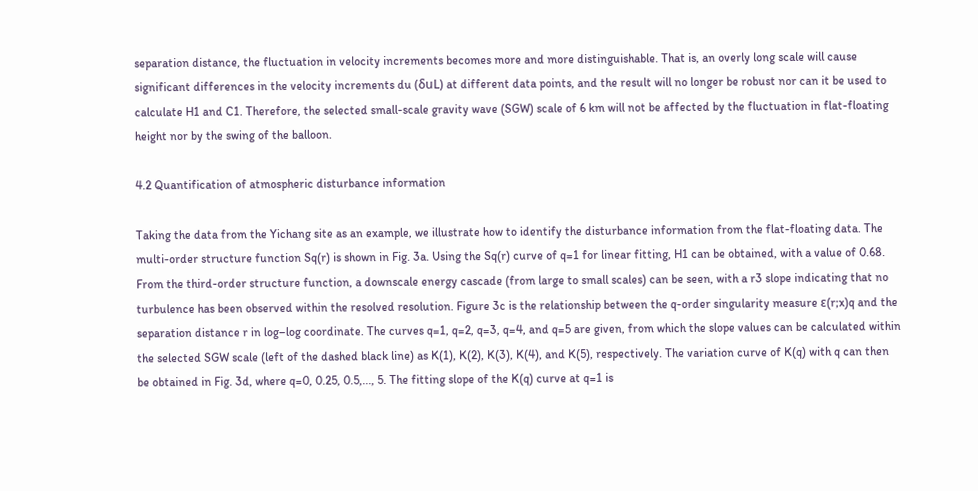separation distance, the fluctuation in velocity increments becomes more and more distinguishable. That is, an overly long scale will cause significant differences in the velocity increments du (δuL) at different data points, and the result will no longer be robust nor can it be used to calculate H1 and C1. Therefore, the selected small-scale gravity wave (SGW) scale of 6 km will not be affected by the fluctuation in flat-floating height nor by the swing of the balloon.

4.2 Quantification of atmospheric disturbance information

Taking the data from the Yichang site as an example, we illustrate how to identify the disturbance information from the flat-floating data. The multi-order structure function Sq(r) is shown in Fig. 3a. Using the Sq(r) curve of q=1 for linear fitting, H1 can be obtained, with a value of 0.68. From the third-order structure function, a downscale energy cascade (from large to small scales) can be seen, with a r3 slope indicating that no turbulence has been observed within the resolved resolution. Figure 3c is the relationship between the q-order singularity measure ε(r;x)q and the separation distance r in log–log coordinate. The curves q=1, q=2, q=3, q=4, and q=5 are given, from which the slope values can be calculated within the selected SGW scale (left of the dashed black line) as K(1), K(2), K(3), K(4), and K(5), respectively. The variation curve of K(q) with q can then be obtained in Fig. 3d, where q=0, 0.25, 0.5,..., 5. The fitting slope of the K(q) curve at q=1 is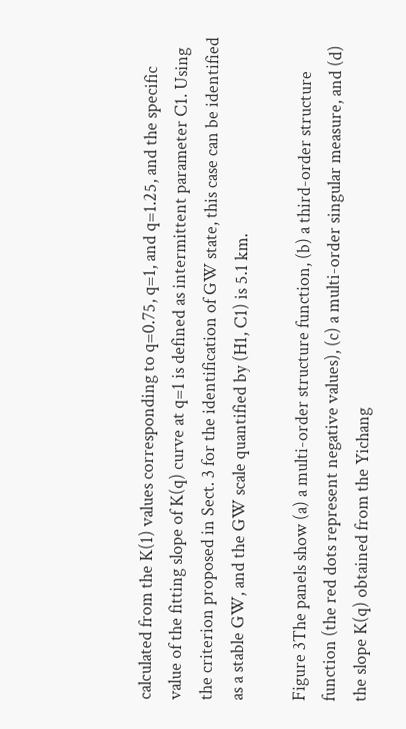calculated from the K(1) values corresponding to q=0.75, q=1, and q=1.25, and the specific value of the fitting slope of K(q) curve at q=1 is defined as intermittent parameter C1. Using the criterion proposed in Sect. 3 for the identification of GW state, this case can be identified as a stable GW, and the GW scale quantified by (H1, C1) is 5.1 km.

Figure 3The panels show (a) a multi-order structure function, (b) a third-order structure function (the red dots represent negative values), (c) a multi-order singular measure, and (d) the slope K(q) obtained from the Yichang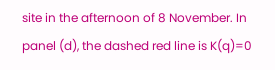site in the afternoon of 8 November. In panel (d), the dashed red line is K(q)=0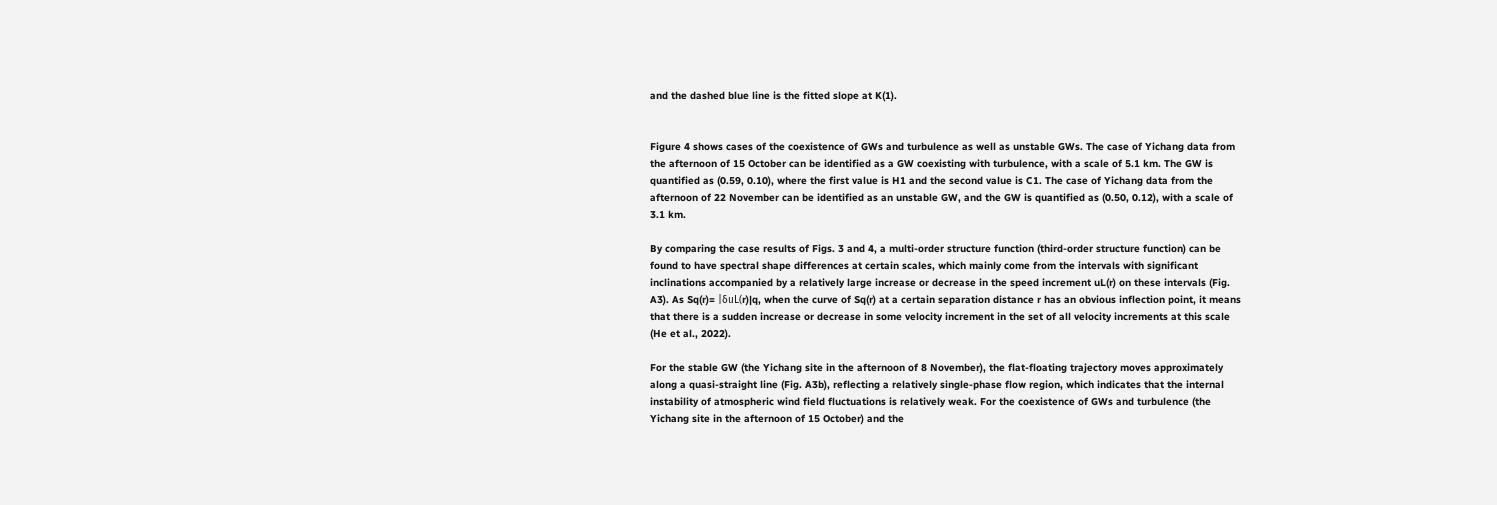and the dashed blue line is the fitted slope at K(1).


Figure 4 shows cases of the coexistence of GWs and turbulence as well as unstable GWs. The case of Yichang data from the afternoon of 15 October can be identified as a GW coexisting with turbulence, with a scale of 5.1 km. The GW is quantified as (0.59, 0.10), where the first value is H1 and the second value is C1. The case of Yichang data from the afternoon of 22 November can be identified as an unstable GW, and the GW is quantified as (0.50, 0.12), with a scale of 3.1 km.

By comparing the case results of Figs. 3 and 4, a multi-order structure function (third-order structure function) can be found to have spectral shape differences at certain scales, which mainly come from the intervals with significant inclinations accompanied by a relatively large increase or decrease in the speed increment uL(r) on these intervals (Fig. A3). As Sq(r)= |δuL(r)|q, when the curve of Sq(r) at a certain separation distance r has an obvious inflection point, it means that there is a sudden increase or decrease in some velocity increment in the set of all velocity increments at this scale (He et al., 2022).

For the stable GW (the Yichang site in the afternoon of 8 November), the flat-floating trajectory moves approximately along a quasi-straight line (Fig. A3b), reflecting a relatively single-phase flow region, which indicates that the internal instability of atmospheric wind field fluctuations is relatively weak. For the coexistence of GWs and turbulence (the Yichang site in the afternoon of 15 October) and the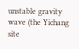unstable gravity wave (the Yichang site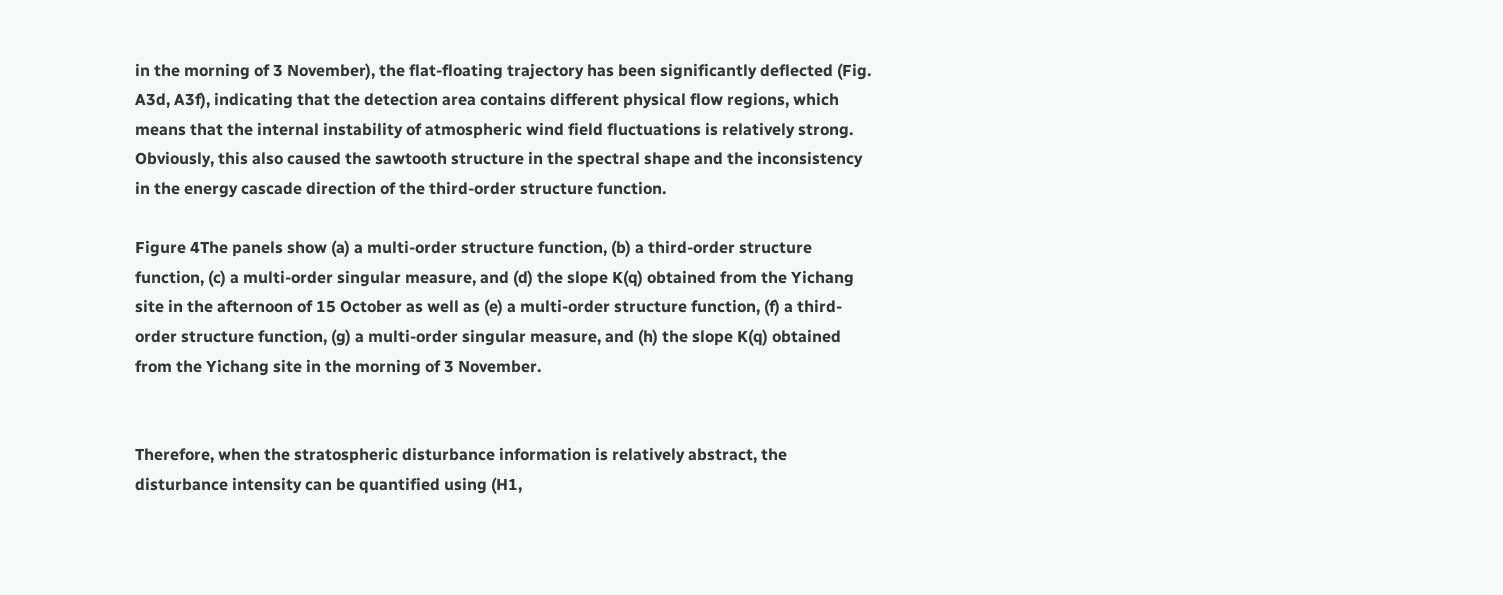in the morning of 3 November), the flat-floating trajectory has been significantly deflected (Fig. A3d, A3f), indicating that the detection area contains different physical flow regions, which means that the internal instability of atmospheric wind field fluctuations is relatively strong. Obviously, this also caused the sawtooth structure in the spectral shape and the inconsistency in the energy cascade direction of the third-order structure function.

Figure 4The panels show (a) a multi-order structure function, (b) a third-order structure function, (c) a multi-order singular measure, and (d) the slope K(q) obtained from the Yichang site in the afternoon of 15 October as well as (e) a multi-order structure function, (f) a third-order structure function, (g) a multi-order singular measure, and (h) the slope K(q) obtained from the Yichang site in the morning of 3 November.


Therefore, when the stratospheric disturbance information is relatively abstract, the disturbance intensity can be quantified using (H1,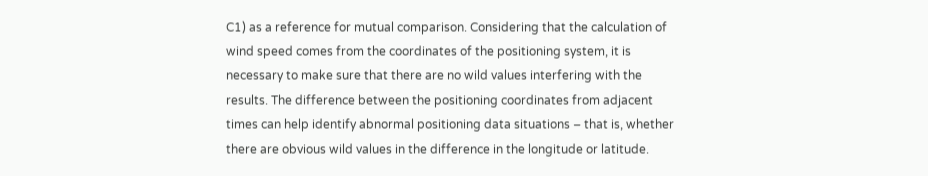C1) as a reference for mutual comparison. Considering that the calculation of wind speed comes from the coordinates of the positioning system, it is necessary to make sure that there are no wild values interfering with the results. The difference between the positioning coordinates from adjacent times can help identify abnormal positioning data situations – that is, whether there are obvious wild values in the difference in the longitude or latitude.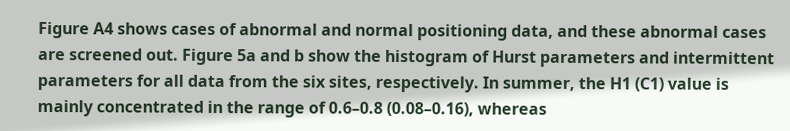Figure A4 shows cases of abnormal and normal positioning data, and these abnormal cases are screened out. Figure 5a and b show the histogram of Hurst parameters and intermittent parameters for all data from the six sites, respectively. In summer, the H1 (C1) value is mainly concentrated in the range of 0.6–0.8 (0.08–0.16), whereas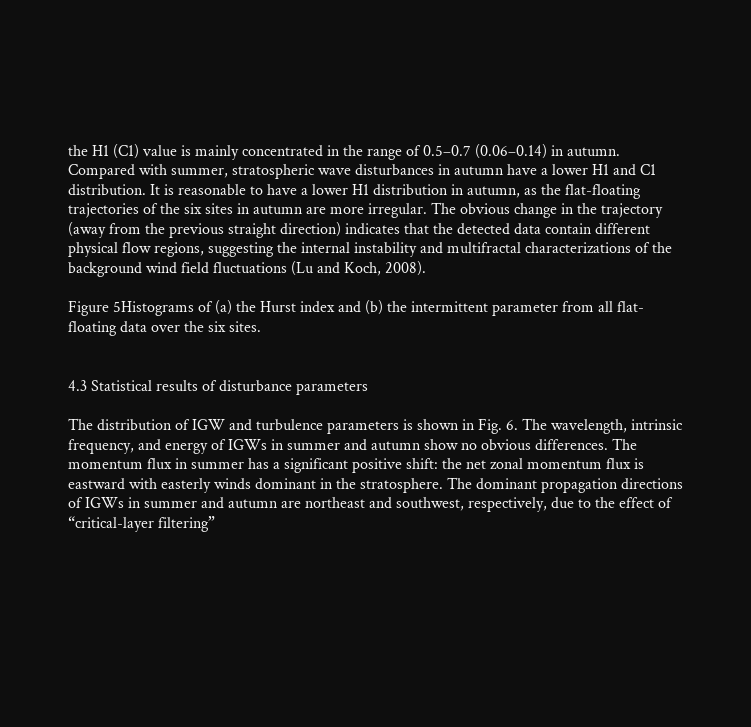the H1 (C1) value is mainly concentrated in the range of 0.5–0.7 (0.06–0.14) in autumn. Compared with summer, stratospheric wave disturbances in autumn have a lower H1 and C1 distribution. It is reasonable to have a lower H1 distribution in autumn, as the flat-floating trajectories of the six sites in autumn are more irregular. The obvious change in the trajectory (away from the previous straight direction) indicates that the detected data contain different physical flow regions, suggesting the internal instability and multifractal characterizations of the background wind field fluctuations (Lu and Koch, 2008).

Figure 5Histograms of (a) the Hurst index and (b) the intermittent parameter from all flat-floating data over the six sites.


4.3 Statistical results of disturbance parameters

The distribution of IGW and turbulence parameters is shown in Fig. 6. The wavelength, intrinsic frequency, and energy of IGWs in summer and autumn show no obvious differences. The momentum flux in summer has a significant positive shift: the net zonal momentum flux is eastward with easterly winds dominant in the stratosphere. The dominant propagation directions of IGWs in summer and autumn are northeast and southwest, respectively, due to the effect of “critical-layer filtering”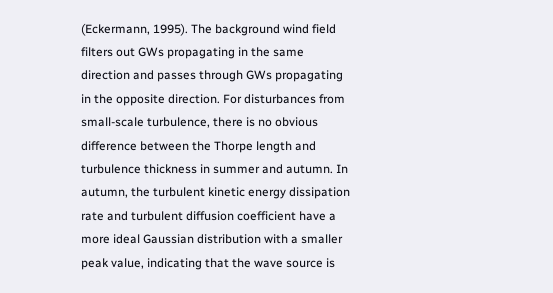(Eckermann, 1995). The background wind field filters out GWs propagating in the same direction and passes through GWs propagating in the opposite direction. For disturbances from small-scale turbulence, there is no obvious difference between the Thorpe length and turbulence thickness in summer and autumn. In autumn, the turbulent kinetic energy dissipation rate and turbulent diffusion coefficient have a more ideal Gaussian distribution with a smaller peak value, indicating that the wave source is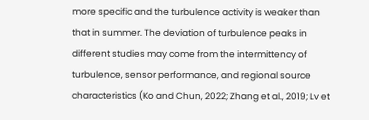more specific and the turbulence activity is weaker than that in summer. The deviation of turbulence peaks in different studies may come from the intermittency of turbulence, sensor performance, and regional source characteristics (Ko and Chun, 2022; Zhang et al., 2019; Lv et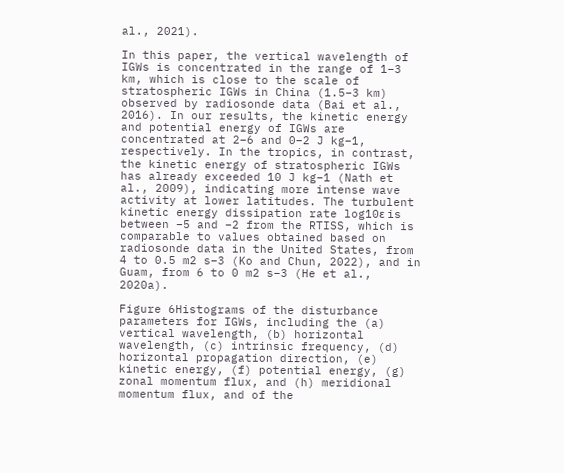al., 2021).

In this paper, the vertical wavelength of IGWs is concentrated in the range of 1–3 km, which is close to the scale of stratospheric IGWs in China (1.5–3 km) observed by radiosonde data (Bai et al., 2016). In our results, the kinetic energy and potential energy of IGWs are concentrated at 2–6 and 0–2 J kg−1, respectively. In the tropics, in contrast, the kinetic energy of stratospheric IGWs has already exceeded 10 J kg−1 (Nath et al., 2009), indicating more intense wave activity at lower latitudes. The turbulent kinetic energy dissipation rate log10ε is between −5 and −2 from the RTISS, which is comparable to values obtained based on radiosonde data in the United States, from 4 to 0.5 m2 s−3 (Ko and Chun, 2022), and in Guam, from 6 to 0 m2 s−3 (He et al., 2020a).

Figure 6Histograms of the disturbance parameters for IGWs, including the (a) vertical wavelength, (b) horizontal wavelength, (c) intrinsic frequency, (d) horizontal propagation direction, (e) kinetic energy, (f) potential energy, (g) zonal momentum flux, and (h) meridional momentum flux, and of the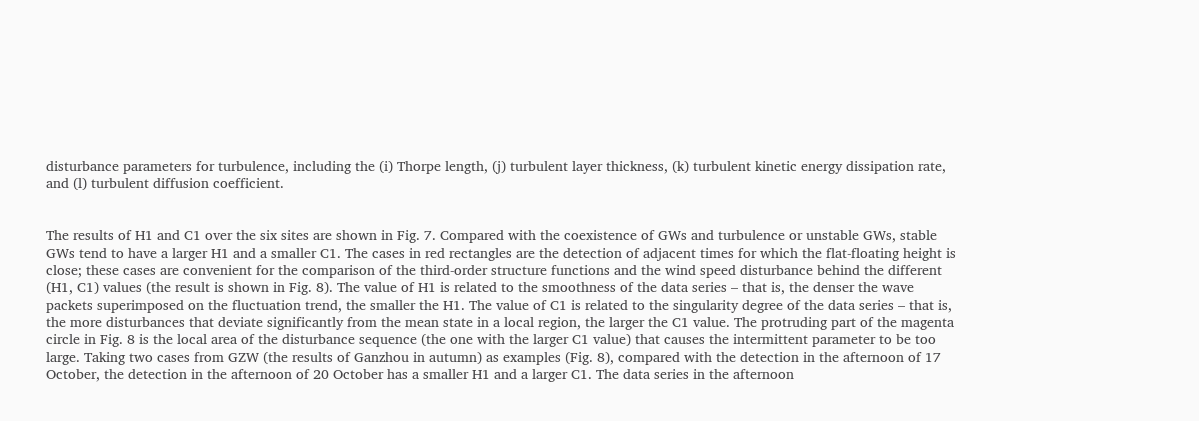disturbance parameters for turbulence, including the (i) Thorpe length, (j) turbulent layer thickness, (k) turbulent kinetic energy dissipation rate, and (l) turbulent diffusion coefficient.


The results of H1 and C1 over the six sites are shown in Fig. 7. Compared with the coexistence of GWs and turbulence or unstable GWs, stable GWs tend to have a larger H1 and a smaller C1. The cases in red rectangles are the detection of adjacent times for which the flat-floating height is close; these cases are convenient for the comparison of the third-order structure functions and the wind speed disturbance behind the different (H1, C1) values (the result is shown in Fig. 8). The value of H1 is related to the smoothness of the data series – that is, the denser the wave packets superimposed on the fluctuation trend, the smaller the H1. The value of C1 is related to the singularity degree of the data series – that is, the more disturbances that deviate significantly from the mean state in a local region, the larger the C1 value. The protruding part of the magenta circle in Fig. 8 is the local area of the disturbance sequence (the one with the larger C1 value) that causes the intermittent parameter to be too large. Taking two cases from GZW (the results of Ganzhou in autumn) as examples (Fig. 8), compared with the detection in the afternoon of 17 October, the detection in the afternoon of 20 October has a smaller H1 and a larger C1. The data series in the afternoon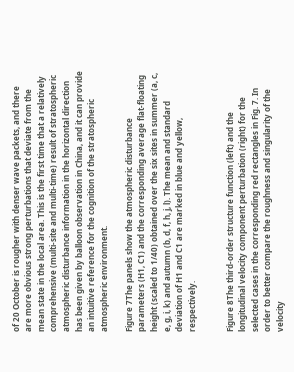of 20 October is rougher with denser wave packets, and there are more obvious strong perturbations that deviate from the mean state in the local area. This is the first time that a relatively comprehensive (multi-site and multi-time) result of stratospheric atmospheric disturbance information in the horizontal direction has been given by balloon observation in China, and it can provide an intuitive reference for the cognition of the stratospheric atmospheric environment.

Figure 7The panels show the atmospheric disturbance parameters (H1, C1) and the corresponding average flat-floating height (scaled to 1/40) obtained over the six sites in summer (a, c, e, g, i, k) and autumn (b, d, f, h, j, l). The mean and standard deviation of H1 and C1 are marked in blue and yellow, respectively.


Figure 8The third-order structure function (left) and the longitudinal velocity component perturbation (right) for the selected cases in the corresponding red rectangles in Fig. 7. In order to better compare the roughness and singularity of the velocity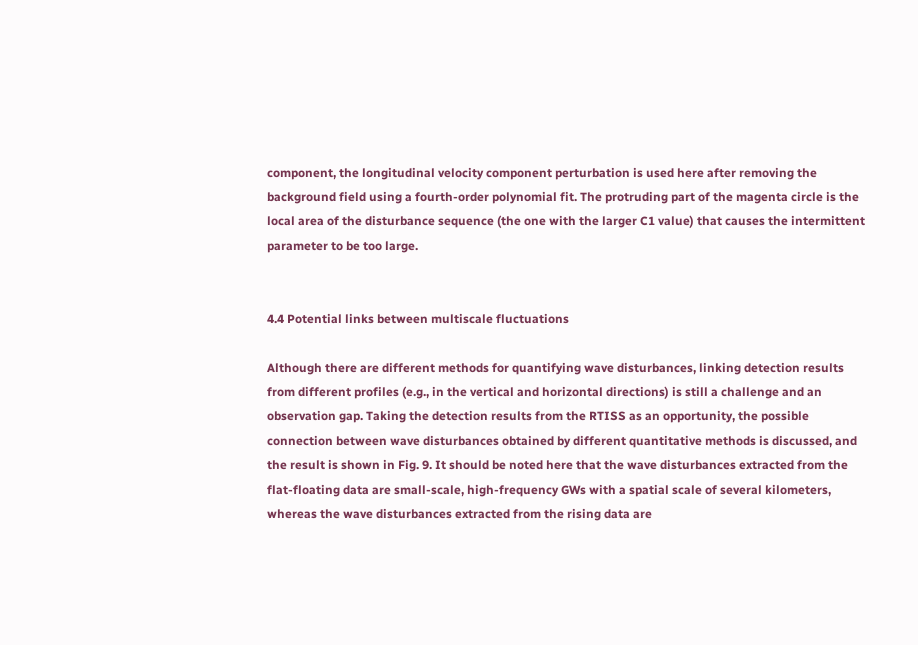component, the longitudinal velocity component perturbation is used here after removing the background field using a fourth-order polynomial fit. The protruding part of the magenta circle is the local area of the disturbance sequence (the one with the larger C1 value) that causes the intermittent parameter to be too large.


4.4 Potential links between multiscale fluctuations

Although there are different methods for quantifying wave disturbances, linking detection results from different profiles (e.g., in the vertical and horizontal directions) is still a challenge and an observation gap. Taking the detection results from the RTISS as an opportunity, the possible connection between wave disturbances obtained by different quantitative methods is discussed, and the result is shown in Fig. 9. It should be noted here that the wave disturbances extracted from the flat-floating data are small-scale, high-frequency GWs with a spatial scale of several kilometers, whereas the wave disturbances extracted from the rising data are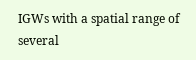IGWs with a spatial range of several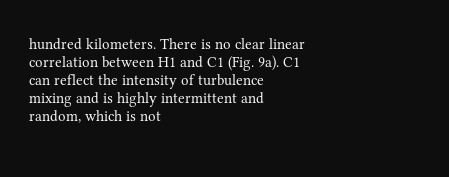hundred kilometers. There is no clear linear correlation between H1 and C1 (Fig. 9a). C1 can reflect the intensity of turbulence mixing and is highly intermittent and random, which is not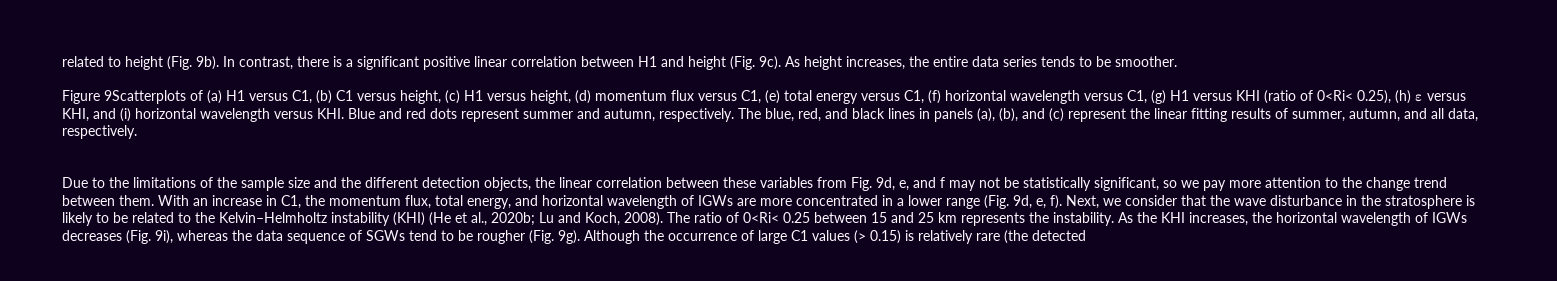related to height (Fig. 9b). In contrast, there is a significant positive linear correlation between H1 and height (Fig. 9c). As height increases, the entire data series tends to be smoother.

Figure 9Scatterplots of (a) H1 versus C1, (b) C1 versus height, (c) H1 versus height, (d) momentum flux versus C1, (e) total energy versus C1, (f) horizontal wavelength versus C1, (g) H1 versus KHI (ratio of 0<Ri< 0.25), (h) ε versus KHI, and (i) horizontal wavelength versus KHI. Blue and red dots represent summer and autumn, respectively. The blue, red, and black lines in panels (a), (b), and (c) represent the linear fitting results of summer, autumn, and all data, respectively.


Due to the limitations of the sample size and the different detection objects, the linear correlation between these variables from Fig. 9d, e, and f may not be statistically significant, so we pay more attention to the change trend between them. With an increase in C1, the momentum flux, total energy, and horizontal wavelength of IGWs are more concentrated in a lower range (Fig. 9d, e, f). Next, we consider that the wave disturbance in the stratosphere is likely to be related to the Kelvin–Helmholtz instability (KHI) (He et al., 2020b; Lu and Koch, 2008). The ratio of 0<Ri< 0.25 between 15 and 25 km represents the instability. As the KHI increases, the horizontal wavelength of IGWs decreases (Fig. 9i), whereas the data sequence of SGWs tend to be rougher (Fig. 9g). Although the occurrence of large C1 values (> 0.15) is relatively rare (the detected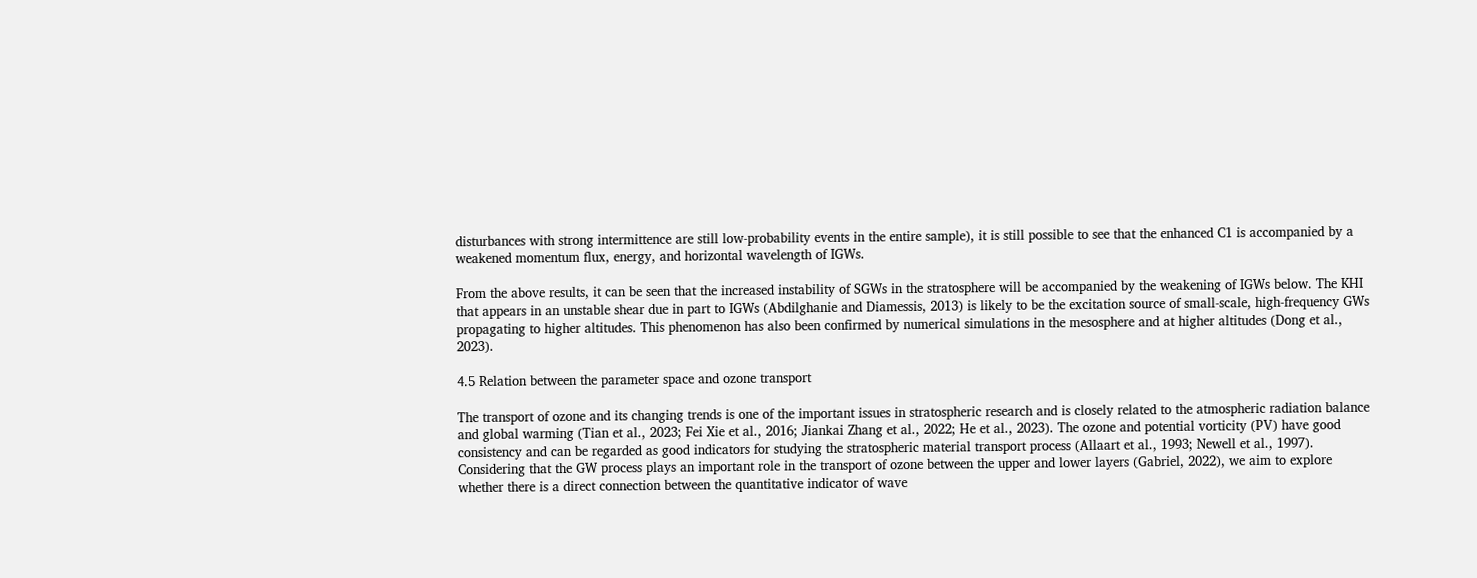disturbances with strong intermittence are still low-probability events in the entire sample), it is still possible to see that the enhanced C1 is accompanied by a weakened momentum flux, energy, and horizontal wavelength of IGWs.

From the above results, it can be seen that the increased instability of SGWs in the stratosphere will be accompanied by the weakening of IGWs below. The KHI that appears in an unstable shear due in part to IGWs (Abdilghanie and Diamessis, 2013) is likely to be the excitation source of small-scale, high-frequency GWs propagating to higher altitudes. This phenomenon has also been confirmed by numerical simulations in the mesosphere and at higher altitudes (Dong et al., 2023).

4.5 Relation between the parameter space and ozone transport

The transport of ozone and its changing trends is one of the important issues in stratospheric research and is closely related to the atmospheric radiation balance and global warming (Tian et al., 2023; Fei Xie et al., 2016; Jiankai Zhang et al., 2022; He et al., 2023). The ozone and potential vorticity (PV) have good consistency and can be regarded as good indicators for studying the stratospheric material transport process (Allaart et al., 1993; Newell et al., 1997). Considering that the GW process plays an important role in the transport of ozone between the upper and lower layers (Gabriel, 2022), we aim to explore whether there is a direct connection between the quantitative indicator of wave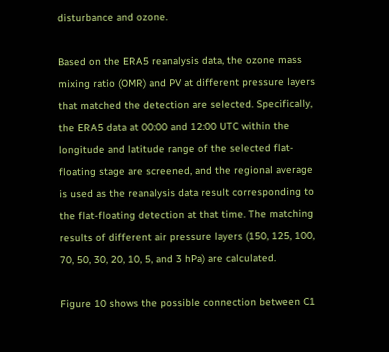disturbance and ozone.

Based on the ERA5 reanalysis data, the ozone mass mixing ratio (OMR) and PV at different pressure layers that matched the detection are selected. Specifically, the ERA5 data at 00:00 and 12:00 UTC within the longitude and latitude range of the selected flat-floating stage are screened, and the regional average is used as the reanalysis data result corresponding to the flat-floating detection at that time. The matching results of different air pressure layers (150, 125, 100, 70, 50, 30, 20, 10, 5, and 3 hPa) are calculated.

Figure 10 shows the possible connection between C1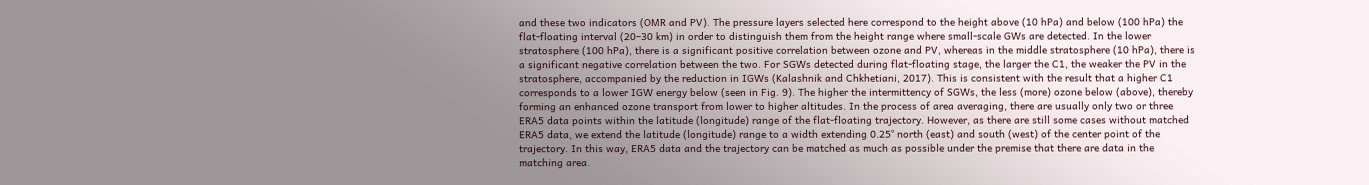and these two indicators (OMR and PV). The pressure layers selected here correspond to the height above (10 hPa) and below (100 hPa) the flat-floating interval (20–30 km) in order to distinguish them from the height range where small-scale GWs are detected. In the lower stratosphere (100 hPa), there is a significant positive correlation between ozone and PV, whereas in the middle stratosphere (10 hPa), there is a significant negative correlation between the two. For SGWs detected during flat-floating stage, the larger the C1, the weaker the PV in the stratosphere, accompanied by the reduction in IGWs (Kalashnik and Chkhetiani, 2017). This is consistent with the result that a higher C1 corresponds to a lower IGW energy below (seen in Fig. 9). The higher the intermittency of SGWs, the less (more) ozone below (above), thereby forming an enhanced ozone transport from lower to higher altitudes. In the process of area averaging, there are usually only two or three ERA5 data points within the latitude (longitude) range of the flat-floating trajectory. However, as there are still some cases without matched ERA5 data, we extend the latitude (longitude) range to a width extending 0.25° north (east) and south (west) of the center point of the trajectory. In this way, ERA5 data and the trajectory can be matched as much as possible under the premise that there are data in the matching area.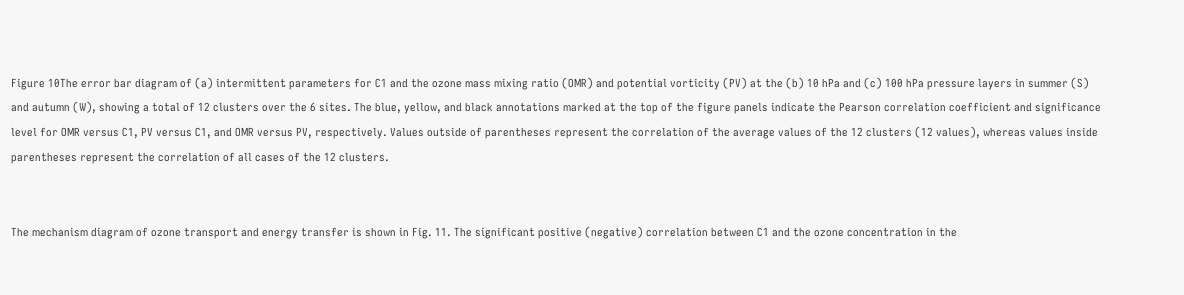Figure 10The error bar diagram of (a) intermittent parameters for C1 and the ozone mass mixing ratio (OMR) and potential vorticity (PV) at the (b) 10 hPa and (c) 100 hPa pressure layers in summer (S) and autumn (W), showing a total of 12 clusters over the 6 sites. The blue, yellow, and black annotations marked at the top of the figure panels indicate the Pearson correlation coefficient and significance level for OMR versus C1, PV versus C1, and OMR versus PV, respectively. Values outside of parentheses represent the correlation of the average values of the 12 clusters (12 values), whereas values inside parentheses represent the correlation of all cases of the 12 clusters.


The mechanism diagram of ozone transport and energy transfer is shown in Fig. 11. The significant positive (negative) correlation between C1 and the ozone concentration in the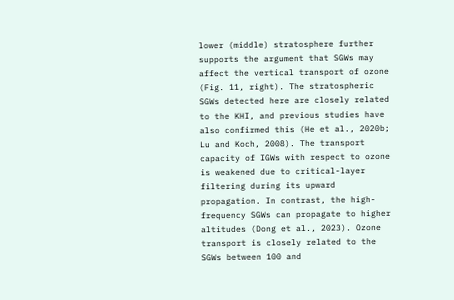lower (middle) stratosphere further supports the argument that SGWs may affect the vertical transport of ozone (Fig. 11, right). The stratospheric SGWs detected here are closely related to the KHI, and previous studies have also confirmed this (He et al., 2020b; Lu and Koch, 2008). The transport capacity of IGWs with respect to ozone is weakened due to critical-layer filtering during its upward propagation. In contrast, the high-frequency SGWs can propagate to higher altitudes (Dong et al., 2023). Ozone transport is closely related to the SGWs between 100 and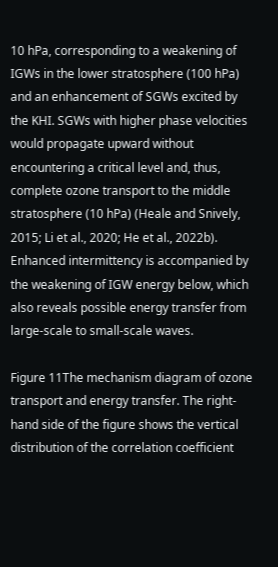10 hPa, corresponding to a weakening of IGWs in the lower stratosphere (100 hPa) and an enhancement of SGWs excited by the KHI. SGWs with higher phase velocities would propagate upward without encountering a critical level and, thus, complete ozone transport to the middle stratosphere (10 hPa) (Heale and Snively, 2015; Li et al., 2020; He et al., 2022b). Enhanced intermittency is accompanied by the weakening of IGW energy below, which also reveals possible energy transfer from large-scale to small-scale waves.

Figure 11The mechanism diagram of ozone transport and energy transfer. The right-hand side of the figure shows the vertical distribution of the correlation coefficient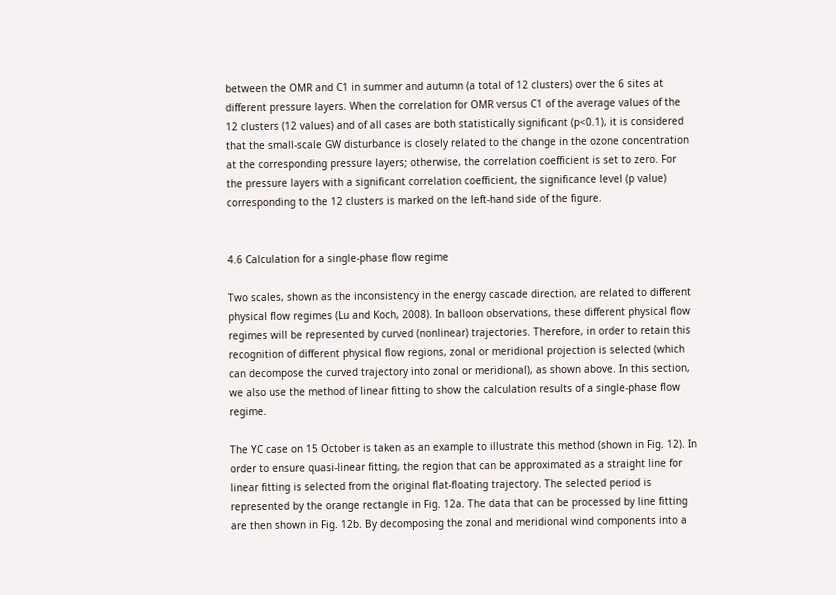between the OMR and C1 in summer and autumn (a total of 12 clusters) over the 6 sites at different pressure layers. When the correlation for OMR versus C1 of the average values of the 12 clusters (12 values) and of all cases are both statistically significant (p<0.1), it is considered that the small-scale GW disturbance is closely related to the change in the ozone concentration at the corresponding pressure layers; otherwise, the correlation coefficient is set to zero. For the pressure layers with a significant correlation coefficient, the significance level (p value) corresponding to the 12 clusters is marked on the left-hand side of the figure.


4.6 Calculation for a single-phase flow regime

Two scales, shown as the inconsistency in the energy cascade direction, are related to different physical flow regimes (Lu and Koch, 2008). In balloon observations, these different physical flow regimes will be represented by curved (nonlinear) trajectories. Therefore, in order to retain this recognition of different physical flow regions, zonal or meridional projection is selected (which can decompose the curved trajectory into zonal or meridional), as shown above. In this section, we also use the method of linear fitting to show the calculation results of a single-phase flow regime.

The YC case on 15 October is taken as an example to illustrate this method (shown in Fig. 12). In order to ensure quasi-linear fitting, the region that can be approximated as a straight line for linear fitting is selected from the original flat-floating trajectory. The selected period is represented by the orange rectangle in Fig. 12a. The data that can be processed by line fitting are then shown in Fig. 12b. By decomposing the zonal and meridional wind components into a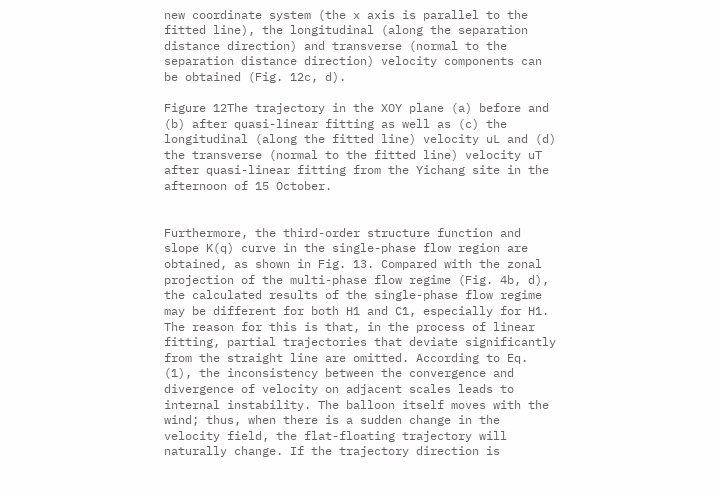new coordinate system (the x axis is parallel to the fitted line), the longitudinal (along the separation distance direction) and transverse (normal to the separation distance direction) velocity components can be obtained (Fig. 12c, d).

Figure 12The trajectory in the XOY plane (a) before and (b) after quasi-linear fitting as well as (c) the longitudinal (along the fitted line) velocity uL and (d) the transverse (normal to the fitted line) velocity uT after quasi-linear fitting from the Yichang site in the afternoon of 15 October.


Furthermore, the third-order structure function and slope K(q) curve in the single-phase flow region are obtained, as shown in Fig. 13. Compared with the zonal projection of the multi-phase flow regime (Fig. 4b, d), the calculated results of the single-phase flow regime may be different for both H1 and C1, especially for H1. The reason for this is that, in the process of linear fitting, partial trajectories that deviate significantly from the straight line are omitted. According to Eq. (1), the inconsistency between the convergence and divergence of velocity on adjacent scales leads to internal instability. The balloon itself moves with the wind; thus, when there is a sudden change in the velocity field, the flat-floating trajectory will naturally change. If the trajectory direction is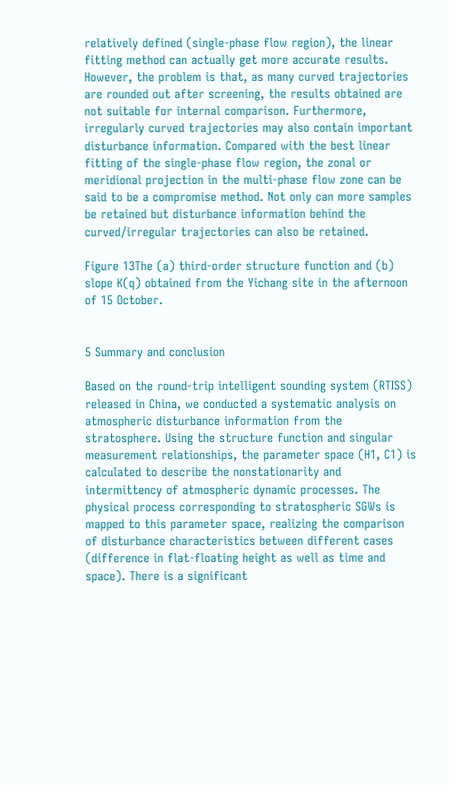relatively defined (single-phase flow region), the linear fitting method can actually get more accurate results. However, the problem is that, as many curved trajectories are rounded out after screening, the results obtained are not suitable for internal comparison. Furthermore, irregularly curved trajectories may also contain important disturbance information. Compared with the best linear fitting of the single-phase flow region, the zonal or meridional projection in the multi-phase flow zone can be said to be a compromise method. Not only can more samples be retained but disturbance information behind the curved/irregular trajectories can also be retained.

Figure 13The (a) third-order structure function and (b) slope K(q) obtained from the Yichang site in the afternoon of 15 October.


5 Summary and conclusion

Based on the round-trip intelligent sounding system (RTISS) released in China, we conducted a systematic analysis on atmospheric disturbance information from the stratosphere. Using the structure function and singular measurement relationships, the parameter space (H1, C1) is calculated to describe the nonstationarity and intermittency of atmospheric dynamic processes. The physical process corresponding to stratospheric SGWs is mapped to this parameter space, realizing the comparison of disturbance characteristics between different cases (difference in flat-floating height as well as time and space). There is a significant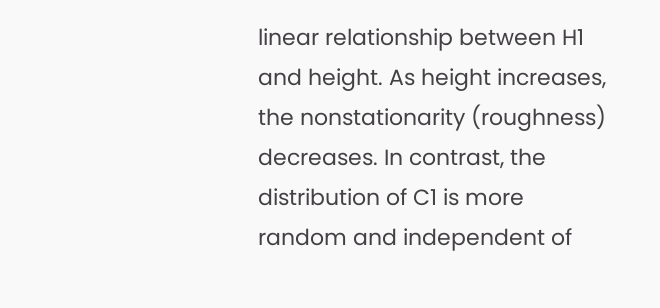linear relationship between H1 and height. As height increases, the nonstationarity (roughness) decreases. In contrast, the distribution of C1 is more random and independent of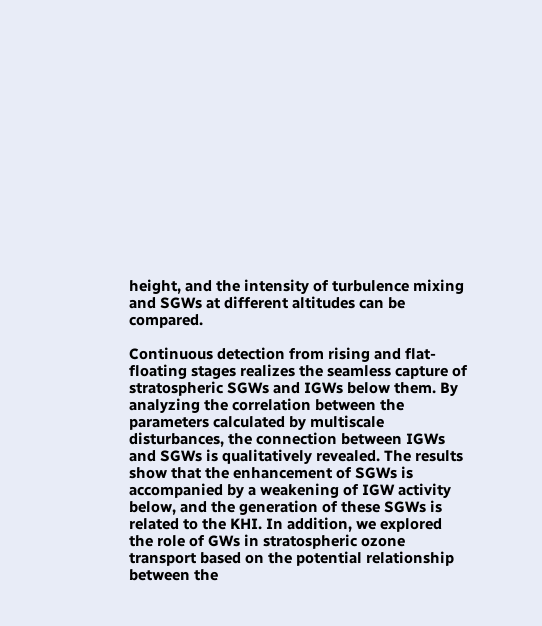height, and the intensity of turbulence mixing and SGWs at different altitudes can be compared.

Continuous detection from rising and flat-floating stages realizes the seamless capture of stratospheric SGWs and IGWs below them. By analyzing the correlation between the parameters calculated by multiscale disturbances, the connection between IGWs and SGWs is qualitatively revealed. The results show that the enhancement of SGWs is accompanied by a weakening of IGW activity below, and the generation of these SGWs is related to the KHI. In addition, we explored the role of GWs in stratospheric ozone transport based on the potential relationship between the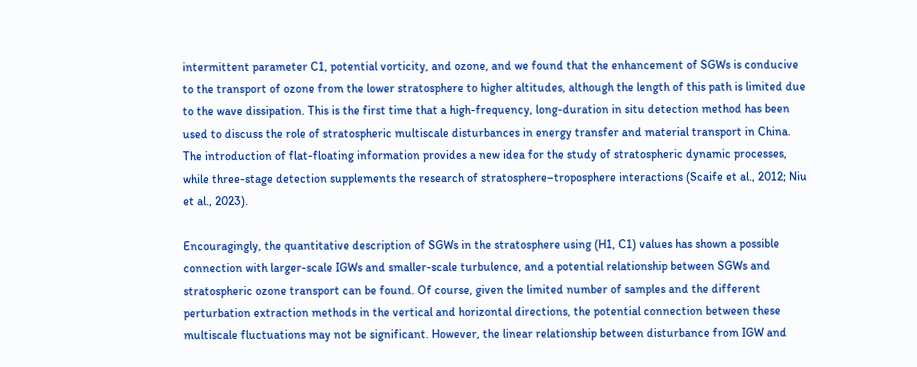intermittent parameter C1, potential vorticity, and ozone, and we found that the enhancement of SGWs is conducive to the transport of ozone from the lower stratosphere to higher altitudes, although the length of this path is limited due to the wave dissipation. This is the first time that a high-frequency, long-duration in situ detection method has been used to discuss the role of stratospheric multiscale disturbances in energy transfer and material transport in China. The introduction of flat-floating information provides a new idea for the study of stratospheric dynamic processes, while three-stage detection supplements the research of stratosphere–troposphere interactions (Scaife et al., 2012; Niu et al., 2023).

Encouragingly, the quantitative description of SGWs in the stratosphere using (H1, C1) values has shown a possible connection with larger-scale IGWs and smaller-scale turbulence, and a potential relationship between SGWs and stratospheric ozone transport can be found. Of course, given the limited number of samples and the different perturbation extraction methods in the vertical and horizontal directions, the potential connection between these multiscale fluctuations may not be significant. However, the linear relationship between disturbance from IGW and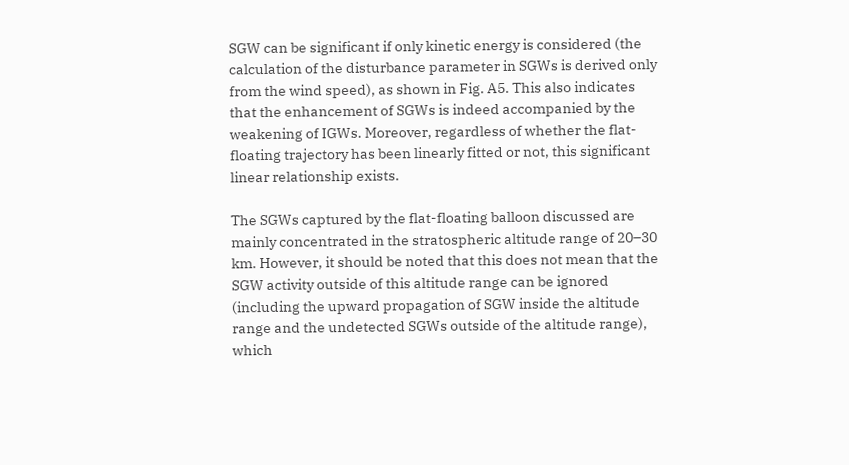SGW can be significant if only kinetic energy is considered (the calculation of the disturbance parameter in SGWs is derived only from the wind speed), as shown in Fig. A5. This also indicates that the enhancement of SGWs is indeed accompanied by the weakening of IGWs. Moreover, regardless of whether the flat-floating trajectory has been linearly fitted or not, this significant linear relationship exists.

The SGWs captured by the flat-floating balloon discussed are mainly concentrated in the stratospheric altitude range of 20–30 km. However, it should be noted that this does not mean that the SGW activity outside of this altitude range can be ignored (including the upward propagation of SGW inside the altitude range and the undetected SGWs outside of the altitude range), which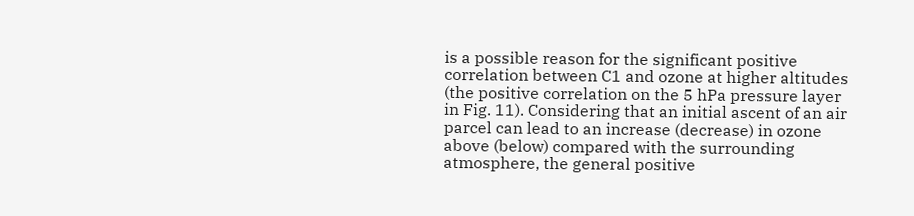is a possible reason for the significant positive correlation between C1 and ozone at higher altitudes (the positive correlation on the 5 hPa pressure layer in Fig. 11). Considering that an initial ascent of an air parcel can lead to an increase (decrease) in ozone above (below) compared with the surrounding atmosphere, the general positive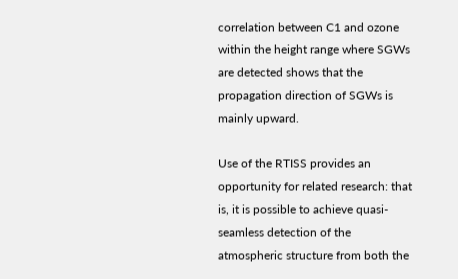correlation between C1 and ozone within the height range where SGWs are detected shows that the propagation direction of SGWs is mainly upward.

Use of the RTISS provides an opportunity for related research: that is, it is possible to achieve quasi-seamless detection of the atmospheric structure from both the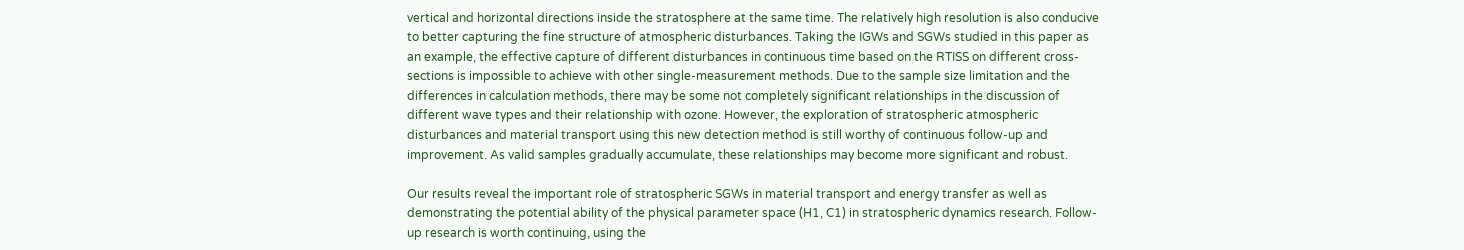vertical and horizontal directions inside the stratosphere at the same time. The relatively high resolution is also conducive to better capturing the fine structure of atmospheric disturbances. Taking the IGWs and SGWs studied in this paper as an example, the effective capture of different disturbances in continuous time based on the RTISS on different cross-sections is impossible to achieve with other single-measurement methods. Due to the sample size limitation and the differences in calculation methods, there may be some not completely significant relationships in the discussion of different wave types and their relationship with ozone. However, the exploration of stratospheric atmospheric disturbances and material transport using this new detection method is still worthy of continuous follow-up and improvement. As valid samples gradually accumulate, these relationships may become more significant and robust.

Our results reveal the important role of stratospheric SGWs in material transport and energy transfer as well as demonstrating the potential ability of the physical parameter space (H1, C1) in stratospheric dynamics research. Follow-up research is worth continuing, using the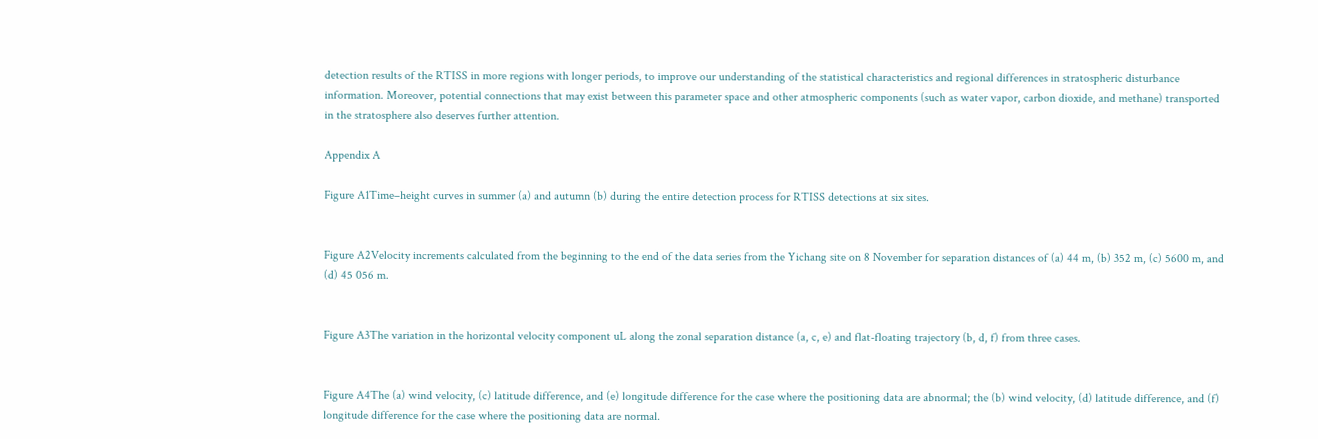detection results of the RTISS in more regions with longer periods, to improve our understanding of the statistical characteristics and regional differences in stratospheric disturbance information. Moreover, potential connections that may exist between this parameter space and other atmospheric components (such as water vapor, carbon dioxide, and methane) transported in the stratosphere also deserves further attention.

Appendix A

Figure A1Time–height curves in summer (a) and autumn (b) during the entire detection process for RTISS detections at six sites.


Figure A2Velocity increments calculated from the beginning to the end of the data series from the Yichang site on 8 November for separation distances of (a) 44 m, (b) 352 m, (c) 5600 m, and (d) 45 056 m.


Figure A3The variation in the horizontal velocity component uL along the zonal separation distance (a, c, e) and flat-floating trajectory (b, d, f) from three cases.


Figure A4The (a) wind velocity, (c) latitude difference, and (e) longitude difference for the case where the positioning data are abnormal; the (b) wind velocity, (d) latitude difference, and (f) longitude difference for the case where the positioning data are normal.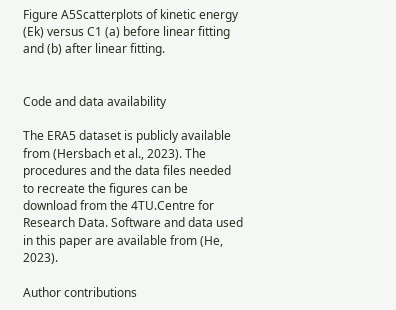Figure A5Scatterplots of kinetic energy (Ek) versus C1 (a) before linear fitting and (b) after linear fitting.


Code and data availability

The ERA5 dataset is publicly available from (Hersbach et al., 2023). The procedures and the data files needed to recreate the figures can be download from the 4TU.Centre for Research Data. Software and data used in this paper are available from (He, 2023).

Author contributions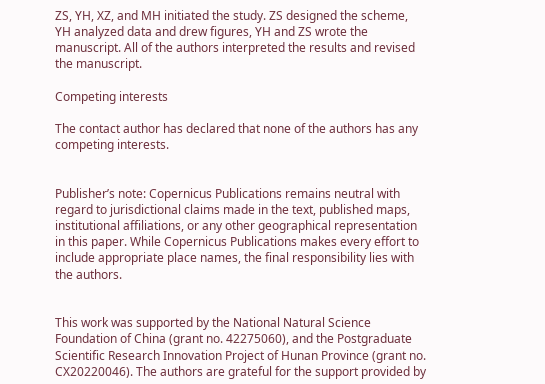ZS, YH, XZ, and MH initiated the study. ZS designed the scheme, YH analyzed data and drew figures, YH and ZS wrote the manuscript. All of the authors interpreted the results and revised the manuscript.

Competing interests

The contact author has declared that none of the authors has any competing interests.


Publisher’s note: Copernicus Publications remains neutral with regard to jurisdictional claims made in the text, published maps, institutional affiliations, or any other geographical representation in this paper. While Copernicus Publications makes every effort to include appropriate place names, the final responsibility lies with the authors.


This work was supported by the National Natural Science Foundation of China (grant no. 42275060), and the Postgraduate Scientific Research Innovation Project of Hunan Province (grant no. CX20220046). The authors are grateful for the support provided by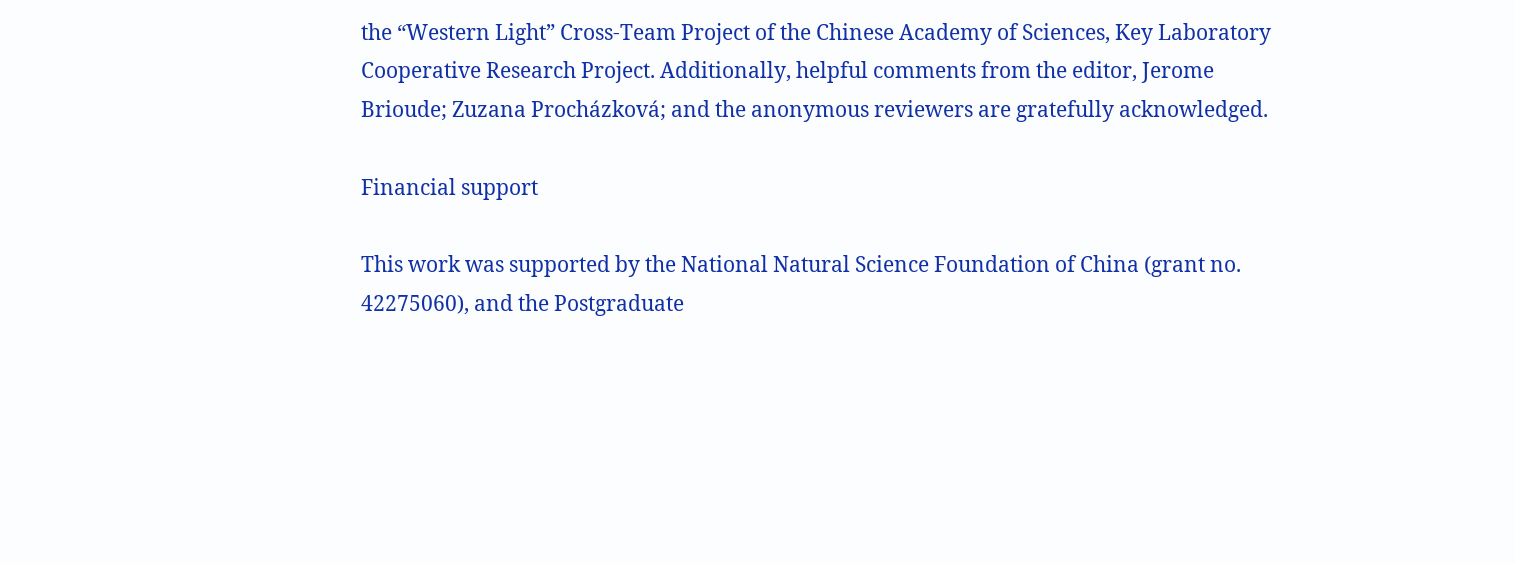the “Western Light” Cross-Team Project of the Chinese Academy of Sciences, Key Laboratory Cooperative Research Project. Additionally, helpful comments from the editor, Jerome Brioude; Zuzana Procházková; and the anonymous reviewers are gratefully acknowledged.

Financial support

This work was supported by the National Natural Science Foundation of China (grant no. 42275060), and the Postgraduate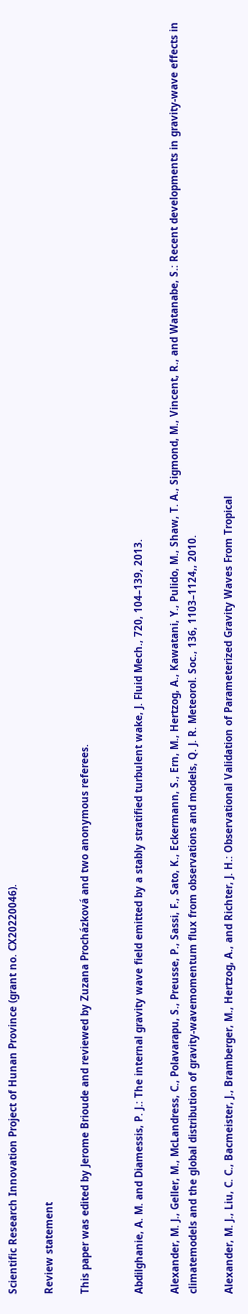Scientific Research Innovation Project of Hunan Province (grant no. CX20220046).

Review statement

This paper was edited by Jerome Brioude and reviewed by Zuzana Procházková and two anonymous referees.


Abdilghanie, A. M. and Diamessis, P. J.: The internal gravity wave field emitted by a stably stratified turbulent wake, J. Fluid Mech., 720, 104–139, 2013.

Alexander, M. J., Geller, M., McLandress, C., Polavarapu, S., Preusse, P., Sassi, F., Sato, K., Eckermann, S., Ern, M., Hertzog, A., Kawatani, Y., Pulido, M., Shaw, T. A., Sigmond, M., Vincent, R., and Watanabe, S.: Recent developments in gravity-wave effects in climatemodels and the global distribution of gravity-wavemomentum flux from observations and models, Q. J. R. Meteorol. Soc., 136, 1103–1124,, 2010.

Alexander, M. J., Liu, C. C., Bacmeister, J., Bramberger, M., Hertzog, A., and Richter, J. H.: Observational Validation of Parameterized Gravity Waves From Tropical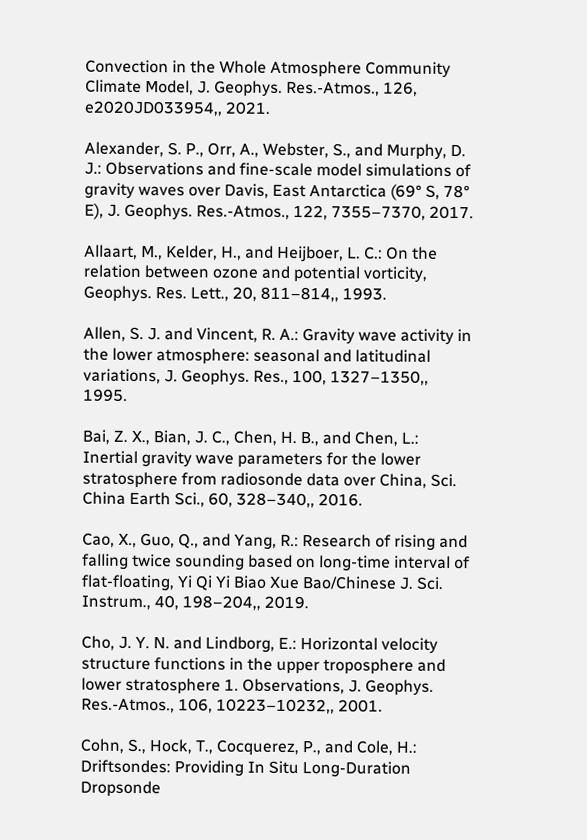Convection in the Whole Atmosphere Community Climate Model, J. Geophys. Res.-Atmos., 126, e2020JD033954,, 2021.

Alexander, S. P., Orr, A., Webster, S., and Murphy, D. J.: Observations and fine-scale model simulations of gravity waves over Davis, East Antarctica (69° S, 78° E), J. Geophys. Res.-Atmos., 122, 7355–7370, 2017.

Allaart, M., Kelder, H., and Heijboer, L. C.: On the relation between ozone and potential vorticity, Geophys. Res. Lett., 20, 811–814,, 1993.

Allen, S. J. and Vincent, R. A.: Gravity wave activity in the lower atmosphere: seasonal and latitudinal variations, J. Geophys. Res., 100, 1327–1350,, 1995.

Bai, Z. X., Bian, J. C., Chen, H. B., and Chen, L.: Inertial gravity wave parameters for the lower stratosphere from radiosonde data over China, Sci. China Earth Sci., 60, 328–340,, 2016.

Cao, X., Guo, Q., and Yang, R.: Research of rising and falling twice sounding based on long-time interval of flat-floating, Yi Qi Yi Biao Xue Bao/Chinese J. Sci. Instrum., 40, 198–204,, 2019.

Cho, J. Y. N. and Lindborg, E.: Horizontal velocity structure functions in the upper troposphere and lower stratosphere 1. Observations, J. Geophys. Res.-Atmos., 106, 10223–10232,, 2001.

Cohn, S., Hock, T., Cocquerez, P., and Cole, H.: Driftsondes: Providing In Situ Long-Duration Dropsonde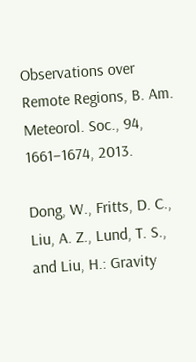Observations over Remote Regions, B. Am. Meteorol. Soc., 94, 1661–1674, 2013.

Dong, W., Fritts, D. C., Liu, A. Z., Lund, T. S., and Liu, H.: Gravity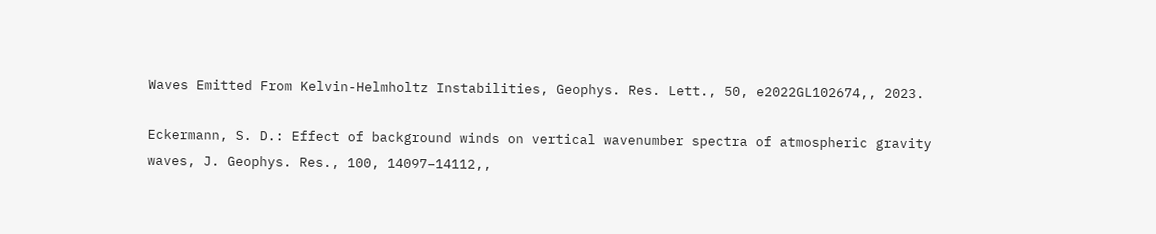Waves Emitted From Kelvin-Helmholtz Instabilities, Geophys. Res. Lett., 50, e2022GL102674,, 2023.

Eckermann, S. D.: Effect of background winds on vertical wavenumber spectra of atmospheric gravity waves, J. Geophys. Res., 100, 14097–14112,,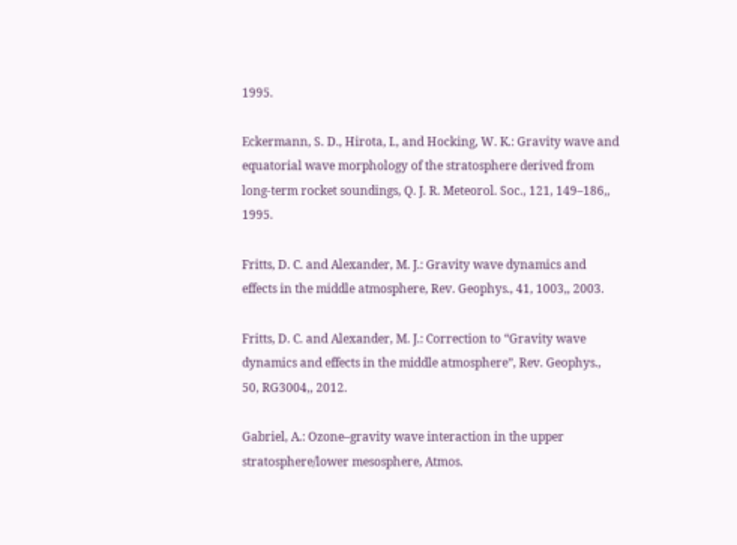1995.

Eckermann, S. D., Hirota, I., and Hocking, W. K.: Gravity wave and equatorial wave morphology of the stratosphere derived from long-term rocket soundings, Q. J. R. Meteorol. Soc., 121, 149–186,, 1995.

Fritts, D. C. and Alexander, M. J.: Gravity wave dynamics and effects in the middle atmosphere, Rev. Geophys., 41, 1003,, 2003.

Fritts, D. C. and Alexander, M. J.: Correction to “Gravity wave dynamics and effects in the middle atmosphere”, Rev. Geophys., 50, RG3004,, 2012.

Gabriel, A.: Ozone–gravity wave interaction in the upper stratosphere/lower mesosphere, Atmos.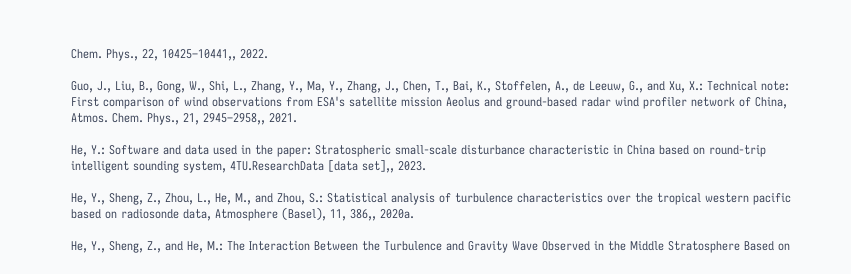Chem. Phys., 22, 10425–10441,, 2022.

Guo, J., Liu, B., Gong, W., Shi, L., Zhang, Y., Ma, Y., Zhang, J., Chen, T., Bai, K., Stoffelen, A., de Leeuw, G., and Xu, X.: Technical note: First comparison of wind observations from ESA's satellite mission Aeolus and ground-based radar wind profiler network of China, Atmos. Chem. Phys., 21, 2945–2958,, 2021.

He, Y.: Software and data used in the paper: Stratospheric small-scale disturbance characteristic in China based on round-trip intelligent sounding system, 4TU.ResearchData [data set],, 2023.

He, Y., Sheng, Z., Zhou, L., He, M., and Zhou, S.: Statistical analysis of turbulence characteristics over the tropical western pacific based on radiosonde data, Atmosphere (Basel), 11, 386,, 2020a.

He, Y., Sheng, Z., and He, M.: The Interaction Between the Turbulence and Gravity Wave Observed in the Middle Stratosphere Based on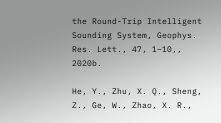the Round-Trip Intelligent Sounding System, Geophys. Res. Lett., 47, 1–10,, 2020b.

He, Y., Zhu, X. Q., Sheng, Z., Ge, W., Zhao, X. R.,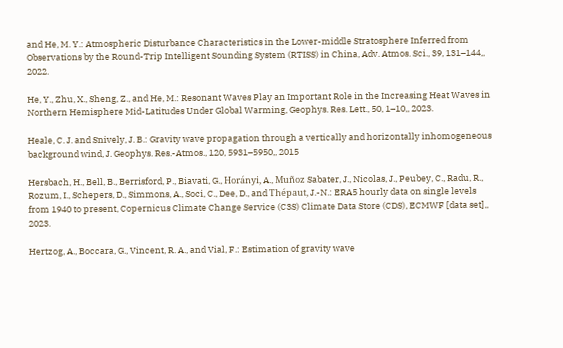and He, M. Y.: Atmospheric Disturbance Characteristics in the Lower-middle Stratosphere Inferred from Observations by the Round-Trip Intelligent Sounding System (RTISS) in China, Adv. Atmos. Sci., 39, 131–144,, 2022.

He, Y., Zhu, X., Sheng, Z., and He, M.: Resonant Waves Play an Important Role in the Increasing Heat Waves in Northern Hemisphere Mid-Latitudes Under Global Warming, Geophys. Res. Lett., 50, 1–10,, 2023.

Heale, C. J. and Snively, J. B.: Gravity wave propagation through a vertically and horizontally inhomogeneous background wind, J. Geophys. Res.-Atmos., 120, 5931–5950,, 2015

Hersbach, H., Bell, B., Berrisford, P., Biavati, G., Horányi, A., Muñoz Sabater, J., Nicolas, J., Peubey, C., Radu, R., Rozum, I., Schepers, D., Simmons, A., Soci, C., Dee, D., and Thépaut, J.-N.: ERA5 hourly data on single levels from 1940 to present, Copernicus Climate Change Service (C3S) Climate Data Store (CDS), ECMWF [data set],, 2023.

Hertzog, A., Boccara, G., Vincent, R. A., and Vial, F.: Estimation of gravity wave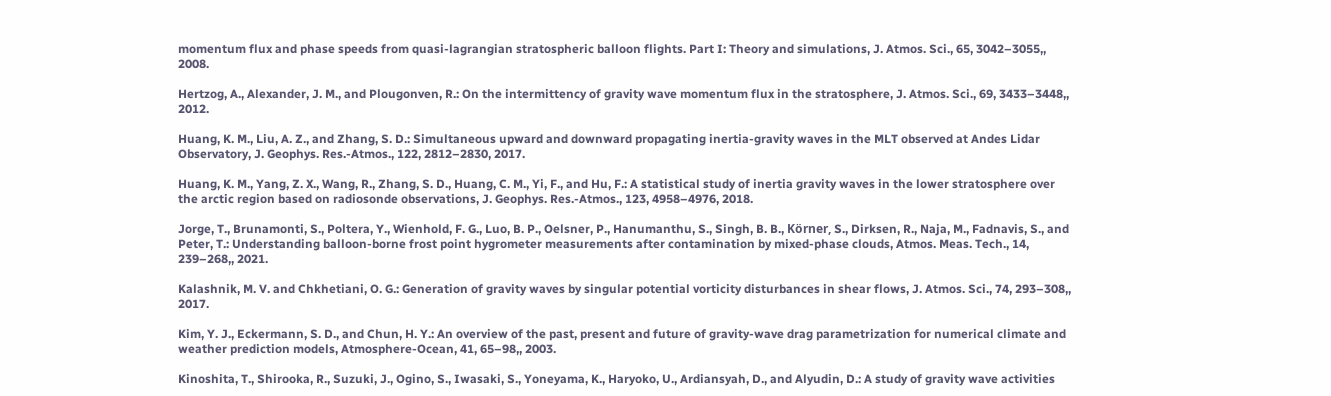momentum flux and phase speeds from quasi-lagrangian stratospheric balloon flights. Part I: Theory and simulations, J. Atmos. Sci., 65, 3042–3055,, 2008.

Hertzog, A., Alexander, J. M., and Plougonven, R.: On the intermittency of gravity wave momentum flux in the stratosphere, J. Atmos. Sci., 69, 3433–3448,, 2012.

Huang, K. M., Liu, A. Z., and Zhang, S. D.: Simultaneous upward and downward propagating inertia-gravity waves in the MLT observed at Andes Lidar Observatory, J. Geophys. Res.-Atmos., 122, 2812–2830, 2017.

Huang, K. M., Yang, Z. X., Wang, R., Zhang, S. D., Huang, C. M., Yi, F., and Hu, F.: A statistical study of inertia gravity waves in the lower stratosphere over the arctic region based on radiosonde observations, J. Geophys. Res.-Atmos., 123, 4958–4976, 2018.

Jorge, T., Brunamonti, S., Poltera, Y., Wienhold, F. G., Luo, B. P., Oelsner, P., Hanumanthu, S., Singh, B. B., Körner, S., Dirksen, R., Naja, M., Fadnavis, S., and Peter, T.: Understanding balloon-borne frost point hygrometer measurements after contamination by mixed-phase clouds, Atmos. Meas. Tech., 14, 239–268,, 2021.

Kalashnik, M. V. and Chkhetiani, O. G.: Generation of gravity waves by singular potential vorticity disturbances in shear flows, J. Atmos. Sci., 74, 293–308,, 2017.

Kim, Y. J., Eckermann, S. D., and Chun, H. Y.: An overview of the past, present and future of gravity-wave drag parametrization for numerical climate and weather prediction models, Atmosphere-Ocean, 41, 65–98,, 2003.

Kinoshita, T., Shirooka, R., Suzuki, J., Ogino, S., Iwasaki, S., Yoneyama, K., Haryoko, U., Ardiansyah, D., and Alyudin, D.: A study of gravity wave activities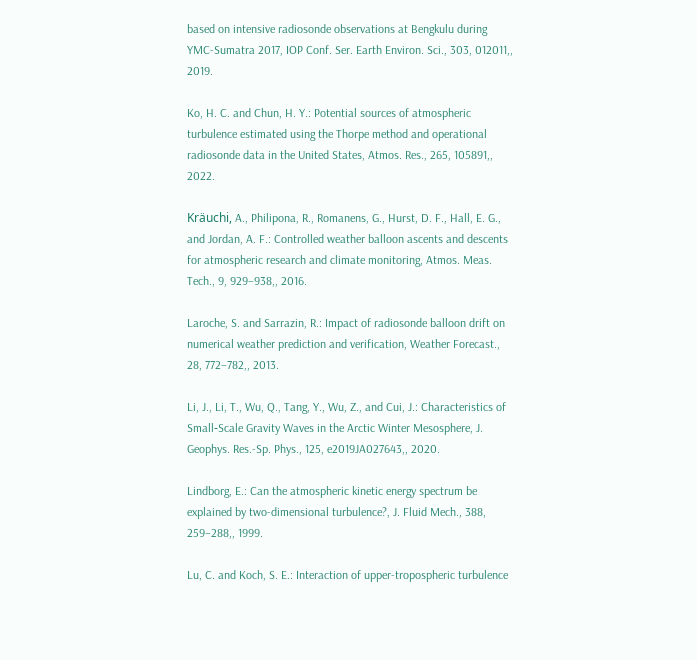based on intensive radiosonde observations at Bengkulu during YMC-Sumatra 2017, IOP Conf. Ser. Earth Environ. Sci., 303, 012011,, 2019.

Ko, H. C. and Chun, H. Y.: Potential sources of atmospheric turbulence estimated using the Thorpe method and operational radiosonde data in the United States, Atmos. Res., 265, 105891,, 2022.

Kräuchi, A., Philipona, R., Romanens, G., Hurst, D. F., Hall, E. G., and Jordan, A. F.: Controlled weather balloon ascents and descents for atmospheric research and climate monitoring, Atmos. Meas. Tech., 9, 929–938,, 2016.

Laroche, S. and Sarrazin, R.: Impact of radiosonde balloon drift on numerical weather prediction and verification, Weather Forecast., 28, 772–782,, 2013.

Li, J., Li, T., Wu, Q., Tang, Y., Wu, Z., and Cui, J.: Characteristics of Small‐Scale Gravity Waves in the Arctic Winter Mesosphere, J. Geophys. Res.-Sp. Phys., 125, e2019JA027643,, 2020.

Lindborg, E.: Can the atmospheric kinetic energy spectrum be explained by two-dimensional turbulence?, J. Fluid Mech., 388, 259–288,, 1999.

Lu, C. and Koch, S. E.: Interaction of upper-tropospheric turbulence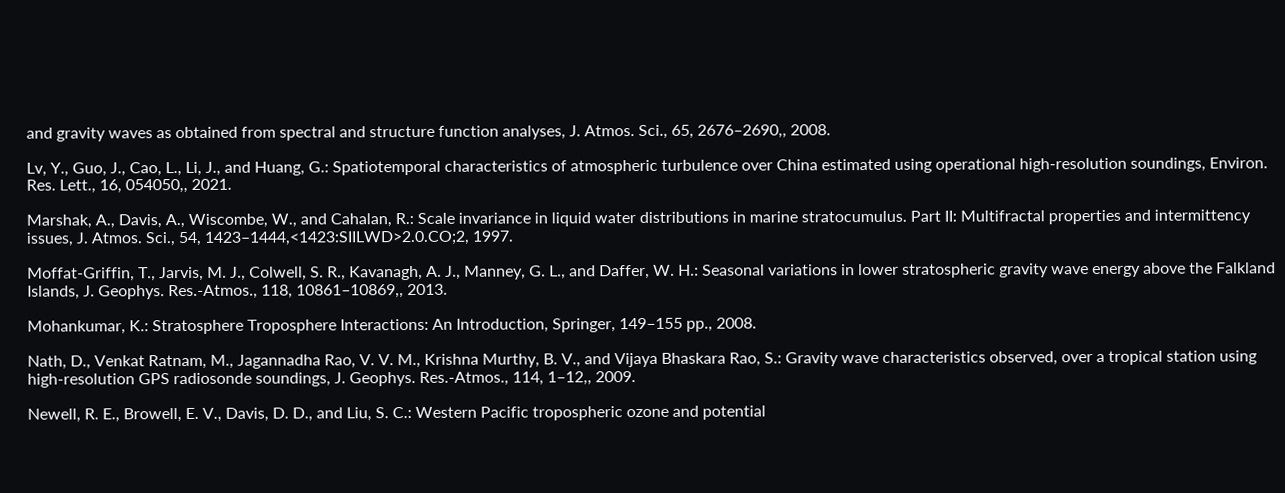and gravity waves as obtained from spectral and structure function analyses, J. Atmos. Sci., 65, 2676–2690,, 2008.

Lv, Y., Guo, J., Cao, L., Li, J., and Huang, G.: Spatiotemporal characteristics of atmospheric turbulence over China estimated using operational high-resolution soundings, Environ. Res. Lett., 16, 054050,, 2021.

Marshak, A., Davis, A., Wiscombe, W., and Cahalan, R.: Scale invariance in liquid water distributions in marine stratocumulus. Part II: Multifractal properties and intermittency issues, J. Atmos. Sci., 54, 1423–1444,<1423:SIILWD>2.0.CO;2, 1997.

Moffat-Griffin, T., Jarvis, M. J., Colwell, S. R., Kavanagh, A. J., Manney, G. L., and Daffer, W. H.: Seasonal variations in lower stratospheric gravity wave energy above the Falkland Islands, J. Geophys. Res.-Atmos., 118, 10861–10869,, 2013.

Mohankumar, K.: Stratosphere Troposphere Interactions: An Introduction, Springer, 149–155 pp., 2008.

Nath, D., Venkat Ratnam, M., Jagannadha Rao, V. V. M., Krishna Murthy, B. V., and Vijaya Bhaskara Rao, S.: Gravity wave characteristics observed, over a tropical station using high-resolution GPS radiosonde soundings, J. Geophys. Res.-Atmos., 114, 1–12,, 2009.

Newell, R. E., Browell, E. V., Davis, D. D., and Liu, S. C.: Western Pacific tropospheric ozone and potential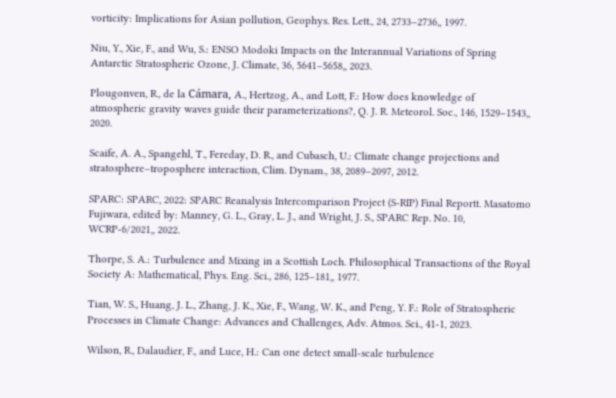vorticity: Implications for Asian pollution, Geophys. Res. Lett., 24, 2733–2736,, 1997.

Niu, Y., Xie, F., and Wu, S.: ENSO Modoki Impacts on the Interannual Variations of Spring Antarctic Stratospheric Ozone, J. Climate, 36, 5641–5658,, 2023.

Plougonven, R., de la Cámara, A., Hertzog, A., and Lott, F.: How does knowledge of atmospheric gravity waves guide their parameterizations?, Q. J. R. Meteorol. Soc., 146, 1529–1543,, 2020.

Scaife, A. A., Spangehl, T., Fereday, D. R., and Cubasch, U.: Climate change projections and stratosphere–troposphere interaction, Clim. Dynam., 38, 2089–2097, 2012.

SPARC: SPARC, 2022: SPARC Reanalysis Intercomparison Project (S-RIP) Final Reportt. Masatomo Fujiwara, edited by: Manney, G. L., Gray, L. J., and Wright, J. S., SPARC Rep. No. 10, WCRP-6/2021,, 2022.

Thorpe, S. A.: Turbulence and Mixing in a Scottish Loch. Philosophical Transactions of the Royal Society A: Mathematical, Phys. Eng. Sci., 286, 125–181,, 1977.

Tian, W. S., Huang, J. L., Zhang, J. K., Xie, F., Wang, W. K., and Peng, Y. F.: Role of Stratospheric Processes in Climate Change: Advances and Challenges, Adv. Atmos. Sci., 41-1, 2023.

Wilson, R., Dalaudier, F., and Luce, H.: Can one detect small-scale turbulence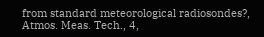from standard meteorological radiosondes?, Atmos. Meas. Tech., 4,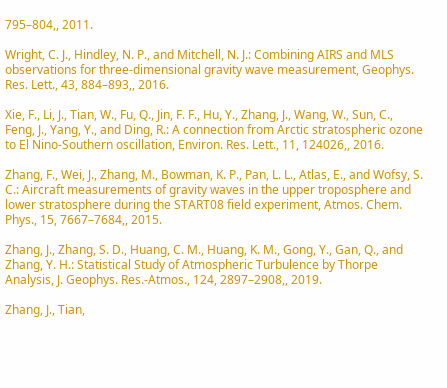795–804,, 2011.

Wright, C. J., Hindley, N. P., and Mitchell, N. J.: Combining AIRS and MLS observations for three-dimensional gravity wave measurement, Geophys. Res. Lett., 43, 884–893,, 2016.

Xie, F., Li, J., Tian, W., Fu, Q., Jin, F. F., Hu, Y., Zhang, J., Wang, W., Sun, C., Feng, J., Yang, Y., and Ding, R.: A connection from Arctic stratospheric ozone to El Nino-Southern oscillation, Environ. Res. Lett., 11, 124026,, 2016.

Zhang, F., Wei, J., Zhang, M., Bowman, K. P., Pan, L. L., Atlas, E., and Wofsy, S. C.: Aircraft measurements of gravity waves in the upper troposphere and lower stratosphere during the START08 field experiment, Atmos. Chem. Phys., 15, 7667–7684,, 2015.

Zhang, J., Zhang, S. D., Huang, C. M., Huang, K. M., Gong, Y., Gan, Q., and Zhang, Y. H.: Statistical Study of Atmospheric Turbulence by Thorpe Analysis, J. Geophys. Res.-Atmos., 124, 2897–2908,, 2019.

Zhang, J., Tian,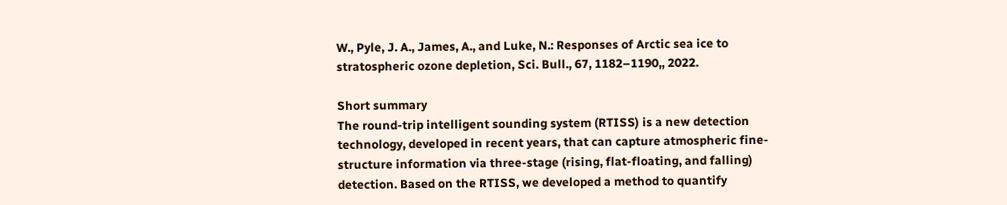W., Pyle, J. A., James, A., and Luke, N.: Responses of Arctic sea ice to stratospheric ozone depletion, Sci. Bull., 67, 1182–1190,, 2022.

Short summary
The round-trip intelligent sounding system (RTISS) is a new detection technology, developed in recent years, that can capture atmospheric fine-structure information via three-stage (rising, flat-floating, and falling) detection. Based on the RTISS, we developed a method to quantify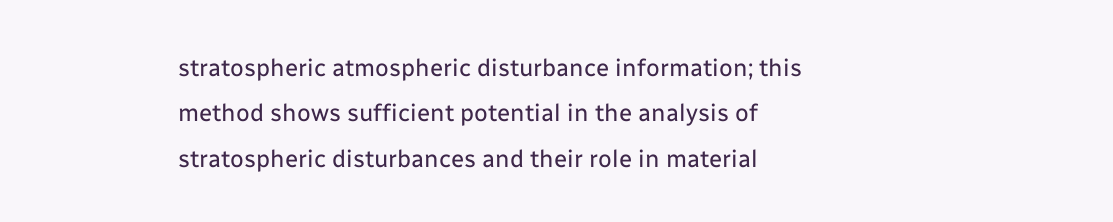stratospheric atmospheric disturbance information; this method shows sufficient potential in the analysis of stratospheric disturbances and their role in material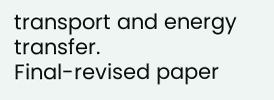transport and energy transfer.
Final-revised paper